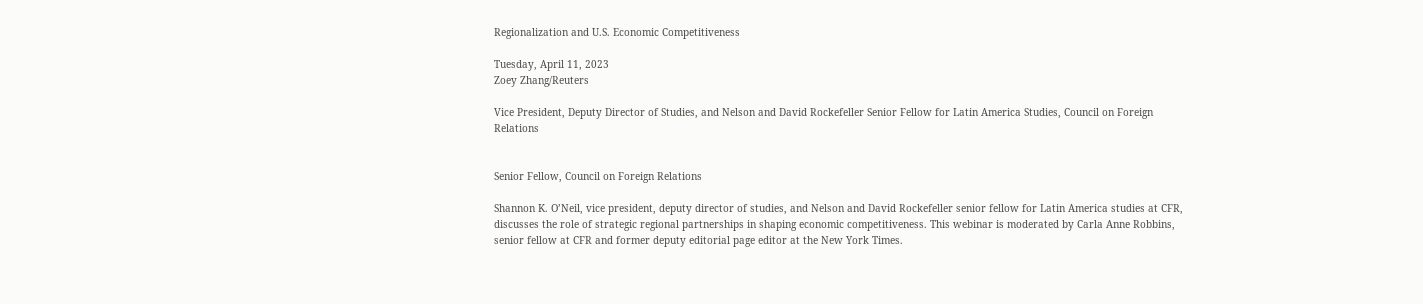Regionalization and U.S. Economic Competitiveness

Tuesday, April 11, 2023
Zoey Zhang/Reuters

Vice President, Deputy Director of Studies, and Nelson and David Rockefeller Senior Fellow for Latin America Studies, Council on Foreign Relations


Senior Fellow, Council on Foreign Relations

Shannon K. O’Neil, vice president, deputy director of studies, and Nelson and David Rockefeller senior fellow for Latin America studies at CFR, discusses the role of strategic regional partnerships in shaping economic competitiveness. This webinar is moderated by Carla Anne Robbins, senior fellow at CFR and former deputy editorial page editor at the New York Times.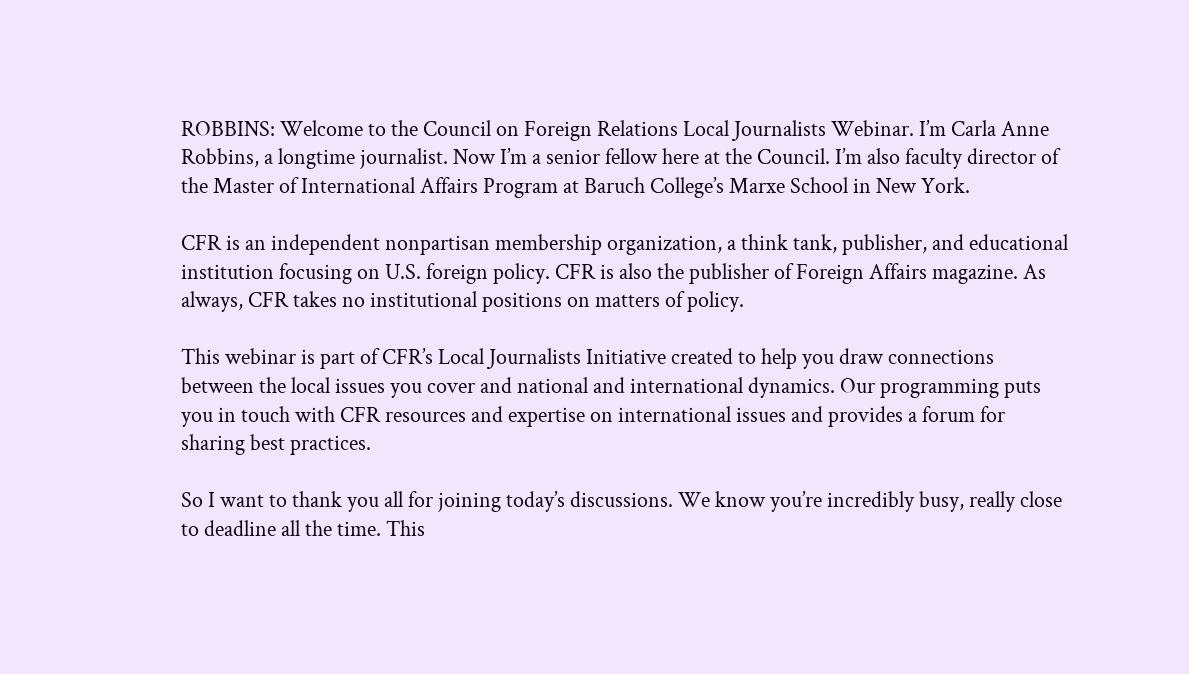ROBBINS: Welcome to the Council on Foreign Relations Local Journalists Webinar. I’m Carla Anne Robbins, a longtime journalist. Now I’m a senior fellow here at the Council. I’m also faculty director of the Master of International Affairs Program at Baruch College’s Marxe School in New York.

CFR is an independent nonpartisan membership organization, a think tank, publisher, and educational institution focusing on U.S. foreign policy. CFR is also the publisher of Foreign Affairs magazine. As always, CFR takes no institutional positions on matters of policy.

This webinar is part of CFR’s Local Journalists Initiative created to help you draw connections between the local issues you cover and national and international dynamics. Our programming puts you in touch with CFR resources and expertise on international issues and provides a forum for sharing best practices.

So I want to thank you all for joining today’s discussions. We know you’re incredibly busy, really close to deadline all the time. This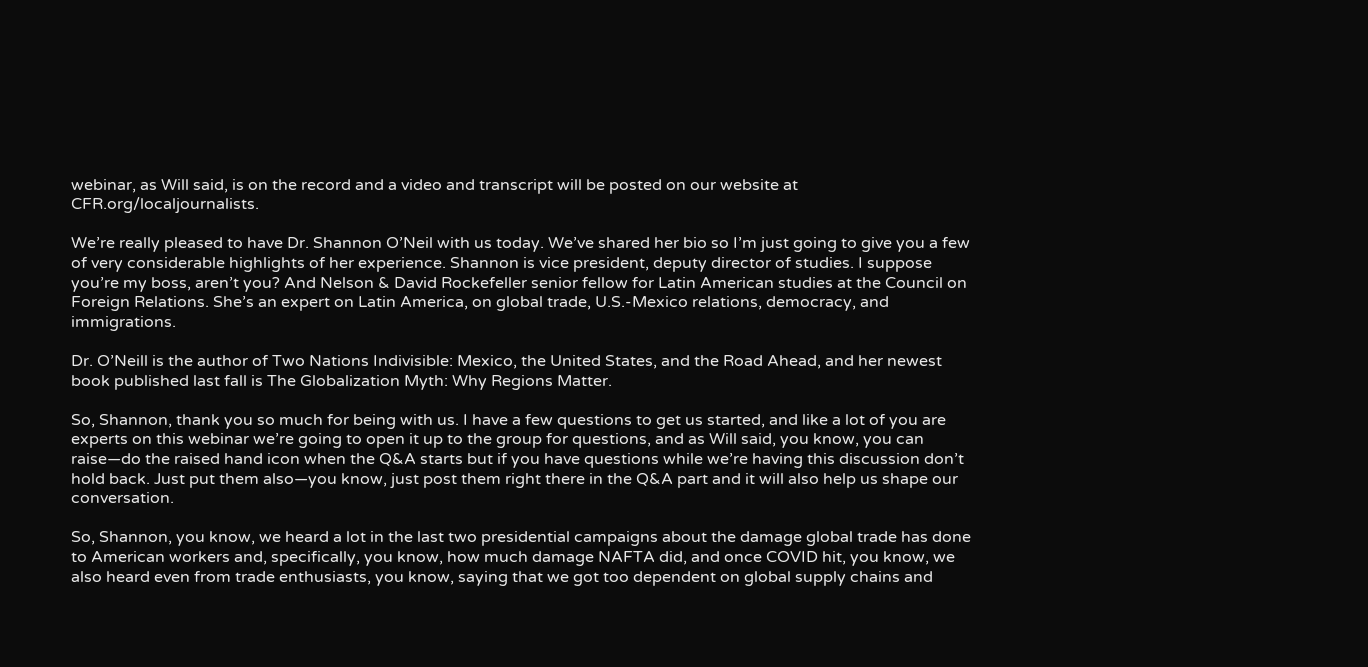webinar, as Will said, is on the record and a video and transcript will be posted on our website at CFR.org/localjournalists.

We’re really pleased to have Dr. Shannon O’Neil with us today. We’ve shared her bio so I’m just going to give you a few of very considerable highlights of her experience. Shannon is vice president, deputy director of studies. I suppose you’re my boss, aren’t you? And Nelson & David Rockefeller senior fellow for Latin American studies at the Council on Foreign Relations. She’s an expert on Latin America, on global trade, U.S.-Mexico relations, democracy, and immigrations.

Dr. O’Neill is the author of Two Nations Indivisible: Mexico, the United States, and the Road Ahead, and her newest book published last fall is The Globalization Myth: Why Regions Matter.

So, Shannon, thank you so much for being with us. I have a few questions to get us started, and like a lot of you are experts on this webinar we’re going to open it up to the group for questions, and as Will said, you know, you can raise—do the raised hand icon when the Q&A starts but if you have questions while we’re having this discussion don’t hold back. Just put them also—you know, just post them right there in the Q&A part and it will also help us shape our conversation.

So, Shannon, you know, we heard a lot in the last two presidential campaigns about the damage global trade has done to American workers and, specifically, you know, how much damage NAFTA did, and once COVID hit, you know, we also heard even from trade enthusiasts, you know, saying that we got too dependent on global supply chains and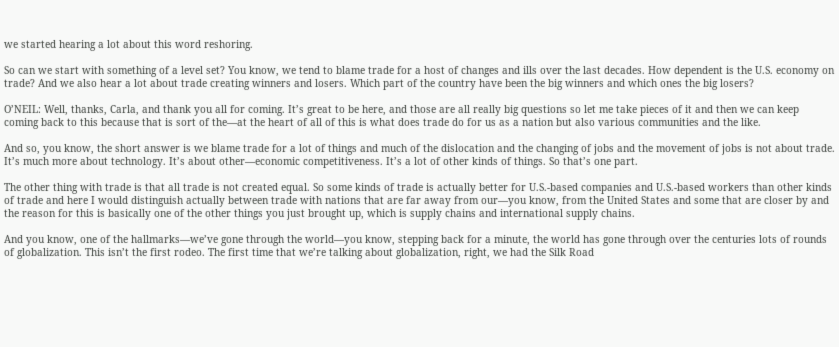we started hearing a lot about this word reshoring.

So can we start with something of a level set? You know, we tend to blame trade for a host of changes and ills over the last decades. How dependent is the U.S. economy on trade? And we also hear a lot about trade creating winners and losers. Which part of the country have been the big winners and which ones the big losers?

O’NEIL: Well, thanks, Carla, and thank you all for coming. It’s great to be here, and those are all really big questions so let me take pieces of it and then we can keep coming back to this because that is sort of the—at the heart of all of this is what does trade do for us as a nation but also various communities and the like.

And so, you know, the short answer is we blame trade for a lot of things and much of the dislocation and the changing of jobs and the movement of jobs is not about trade. It’s much more about technology. It’s about other—economic competitiveness. It’s a lot of other kinds of things. So that’s one part.

The other thing with trade is that all trade is not created equal. So some kinds of trade is actually better for U.S.-based companies and U.S.-based workers than other kinds of trade and here I would distinguish actually between trade with nations that are far away from our—you know, from the United States and some that are closer by and the reason for this is basically one of the other things you just brought up, which is supply chains and international supply chains.

And you know, one of the hallmarks—we’ve gone through the world—you know, stepping back for a minute, the world has gone through over the centuries lots of rounds of globalization. This isn’t the first rodeo. The first time that we’re talking about globalization, right, we had the Silk Road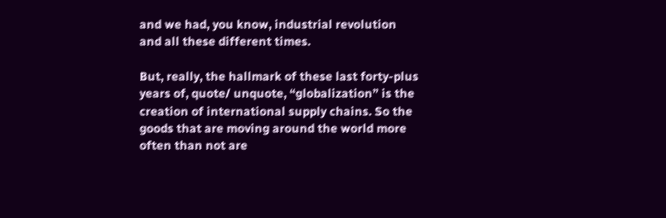and we had, you know, industrial revolution and all these different times.

But, really, the hallmark of these last forty-plus years of, quote/ unquote, “globalization” is the creation of international supply chains. So the goods that are moving around the world more often than not are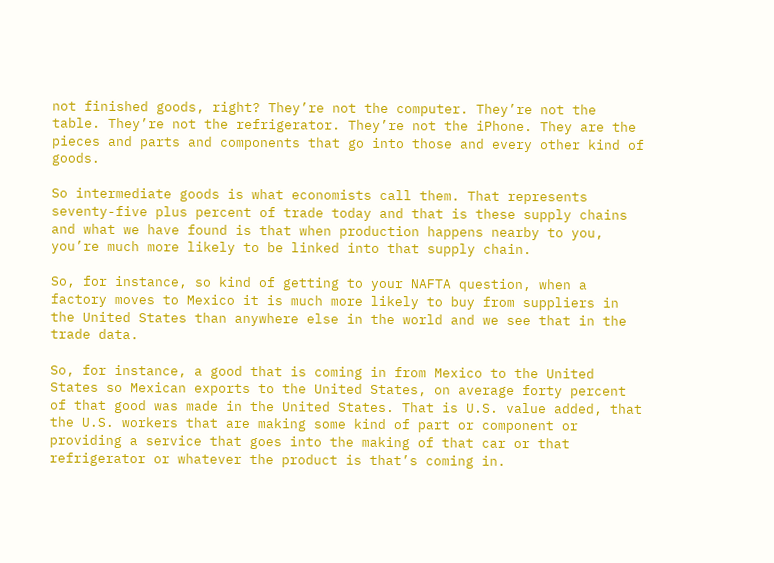not finished goods, right? They’re not the computer. They’re not the table. They’re not the refrigerator. They’re not the iPhone. They are the pieces and parts and components that go into those and every other kind of goods.

So intermediate goods is what economists call them. That represents seventy-five plus percent of trade today and that is these supply chains and what we have found is that when production happens nearby to you, you’re much more likely to be linked into that supply chain.

So, for instance, so kind of getting to your NAFTA question, when a factory moves to Mexico it is much more likely to buy from suppliers in the United States than anywhere else in the world and we see that in the trade data.

So, for instance, a good that is coming in from Mexico to the United States so Mexican exports to the United States, on average forty percent of that good was made in the United States. That is U.S. value added, that the U.S. workers that are making some kind of part or component or providing a service that goes into the making of that car or that refrigerator or whatever the product is that’s coming in.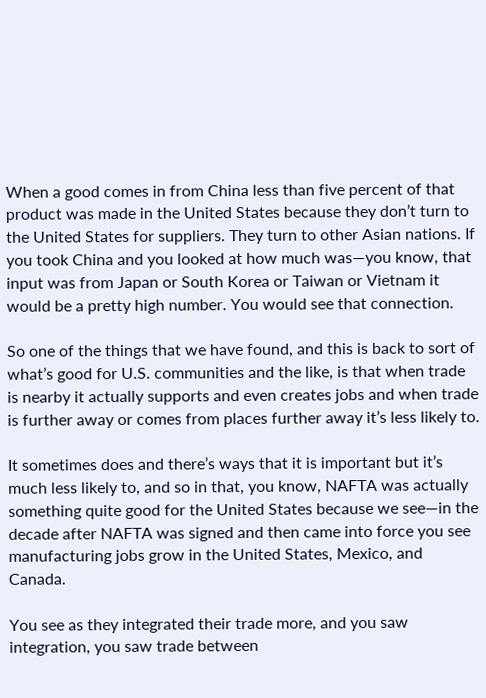When a good comes in from China less than five percent of that product was made in the United States because they don’t turn to the United States for suppliers. They turn to other Asian nations. If you took China and you looked at how much was—you know, that input was from Japan or South Korea or Taiwan or Vietnam it would be a pretty high number. You would see that connection.

So one of the things that we have found, and this is back to sort of what’s good for U.S. communities and the like, is that when trade is nearby it actually supports and even creates jobs and when trade is further away or comes from places further away it’s less likely to.

It sometimes does and there’s ways that it is important but it’s much less likely to, and so in that, you know, NAFTA was actually something quite good for the United States because we see—in the decade after NAFTA was signed and then came into force you see manufacturing jobs grow in the United States, Mexico, and Canada.

You see as they integrated their trade more, and you saw integration, you saw trade between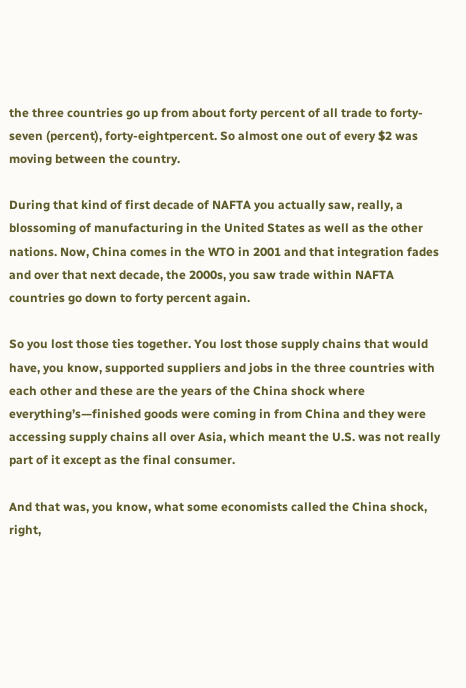the three countries go up from about forty percent of all trade to forty-seven (percent), forty-eightpercent. So almost one out of every $2 was moving between the country.

During that kind of first decade of NAFTA you actually saw, really, a blossoming of manufacturing in the United States as well as the other nations. Now, China comes in the WTO in 2001 and that integration fades and over that next decade, the 2000s, you saw trade within NAFTA countries go down to forty percent again.

So you lost those ties together. You lost those supply chains that would have, you know, supported suppliers and jobs in the three countries with each other and these are the years of the China shock where everything’s—finished goods were coming in from China and they were accessing supply chains all over Asia, which meant the U.S. was not really part of it except as the final consumer.

And that was, you know, what some economists called the China shock, right,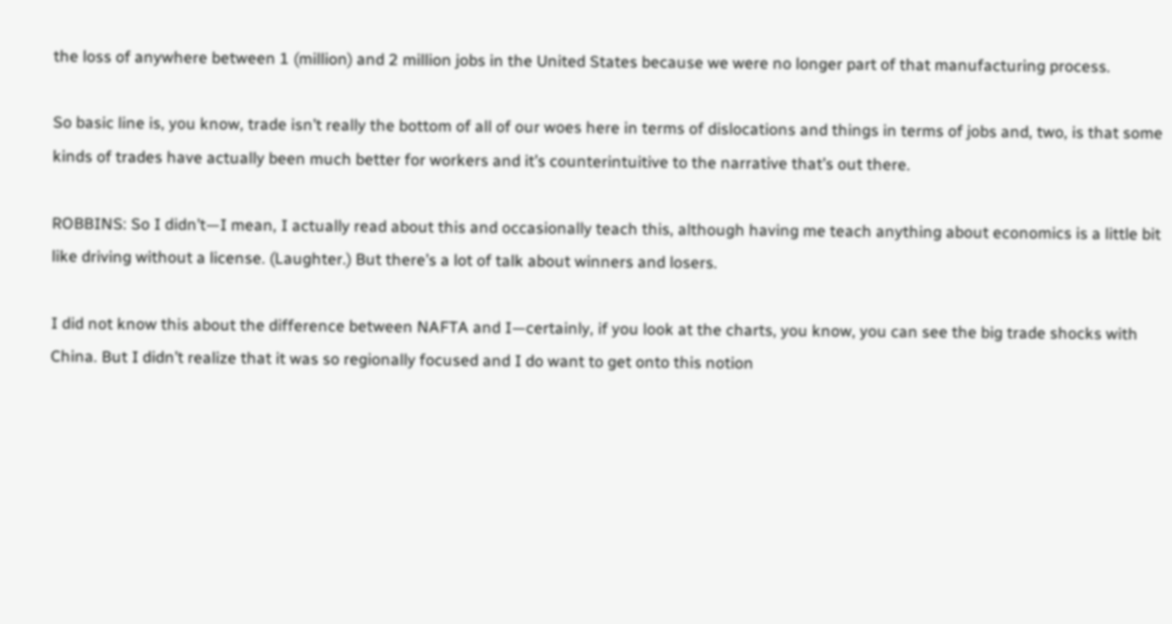the loss of anywhere between 1 (million) and 2 million jobs in the United States because we were no longer part of that manufacturing process.

So basic line is, you know, trade isn’t really the bottom of all of our woes here in terms of dislocations and things in terms of jobs and, two, is that some kinds of trades have actually been much better for workers and it’s counterintuitive to the narrative that’s out there.

ROBBINS: So I didn’t—I mean, I actually read about this and occasionally teach this, although having me teach anything about economics is a little bit like driving without a license. (Laughter.) But there’s a lot of talk about winners and losers.

I did not know this about the difference between NAFTA and I—certainly, if you look at the charts, you know, you can see the big trade shocks with China. But I didn’t realize that it was so regionally focused and I do want to get onto this notion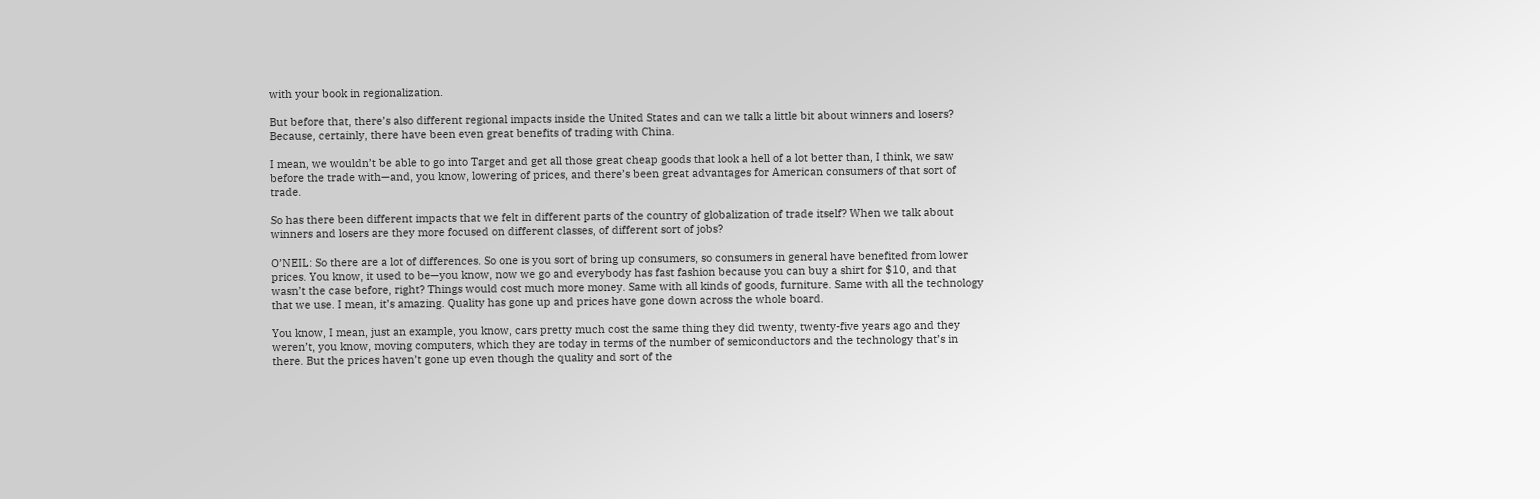with your book in regionalization.

But before that, there’s also different regional impacts inside the United States and can we talk a little bit about winners and losers? Because, certainly, there have been even great benefits of trading with China.

I mean, we wouldn’t be able to go into Target and get all those great cheap goods that look a hell of a lot better than, I think, we saw before the trade with—and, you know, lowering of prices, and there’s been great advantages for American consumers of that sort of trade.

So has there been different impacts that we felt in different parts of the country of globalization of trade itself? When we talk about winners and losers are they more focused on different classes, of different sort of jobs?

O’NEIL: So there are a lot of differences. So one is you sort of bring up consumers, so consumers in general have benefited from lower prices. You know, it used to be—you know, now we go and everybody has fast fashion because you can buy a shirt for $10, and that wasn’t the case before, right? Things would cost much more money. Same with all kinds of goods, furniture. Same with all the technology that we use. I mean, it’s amazing. Quality has gone up and prices have gone down across the whole board.

You know, I mean, just an example, you know, cars pretty much cost the same thing they did twenty, twenty-five years ago and they weren’t, you know, moving computers, which they are today in terms of the number of semiconductors and the technology that’s in there. But the prices haven’t gone up even though the quality and sort of the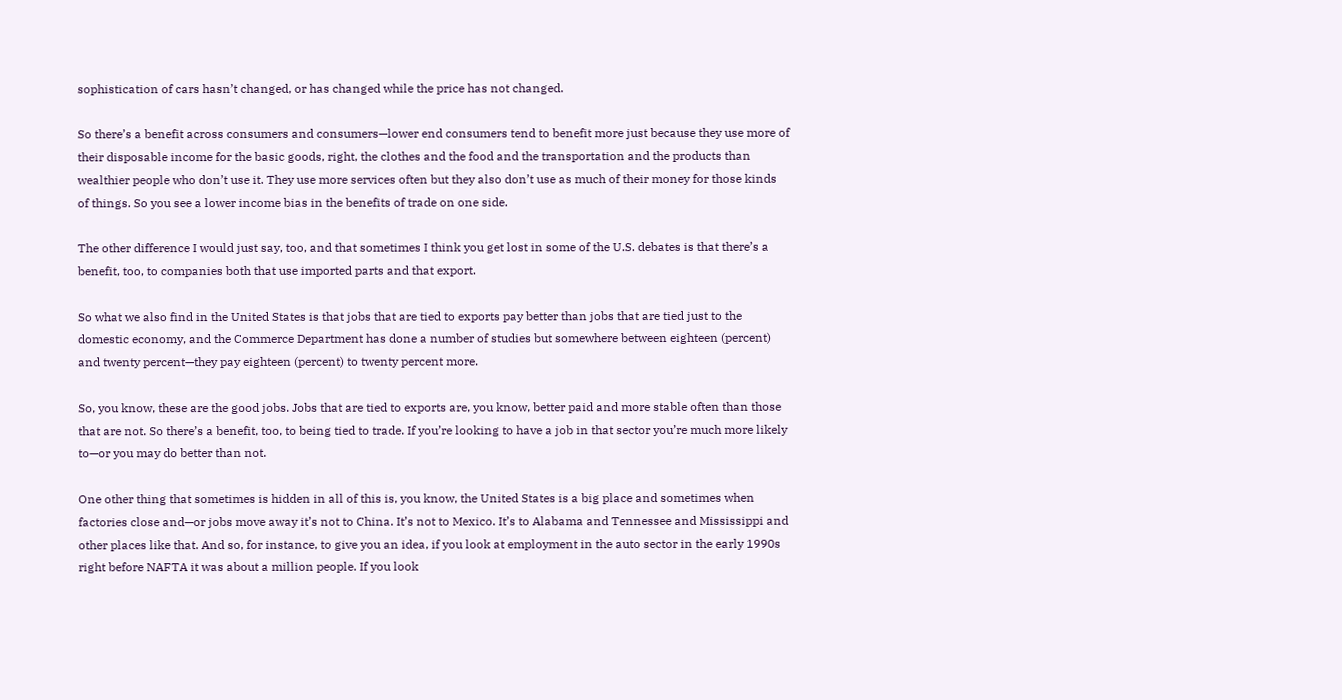sophistication of cars hasn’t changed, or has changed while the price has not changed.

So there’s a benefit across consumers and consumers—lower end consumers tend to benefit more just because they use more of their disposable income for the basic goods, right, the clothes and the food and the transportation and the products than wealthier people who don’t use it. They use more services often but they also don’t use as much of their money for those kinds of things. So you see a lower income bias in the benefits of trade on one side.

The other difference I would just say, too, and that sometimes I think you get lost in some of the U.S. debates is that there’s a benefit, too, to companies both that use imported parts and that export.

So what we also find in the United States is that jobs that are tied to exports pay better than jobs that are tied just to the domestic economy, and the Commerce Department has done a number of studies but somewhere between eighteen (percent) and twenty percent—they pay eighteen (percent) to twenty percent more.

So, you know, these are the good jobs. Jobs that are tied to exports are, you know, better paid and more stable often than those that are not. So there’s a benefit, too, to being tied to trade. If you’re looking to have a job in that sector you’re much more likely to—or you may do better than not.

One other thing that sometimes is hidden in all of this is, you know, the United States is a big place and sometimes when factories close and—or jobs move away it’s not to China. It’s not to Mexico. It’s to Alabama and Tennessee and Mississippi and other places like that. And so, for instance, to give you an idea, if you look at employment in the auto sector in the early 1990s right before NAFTA it was about a million people. If you look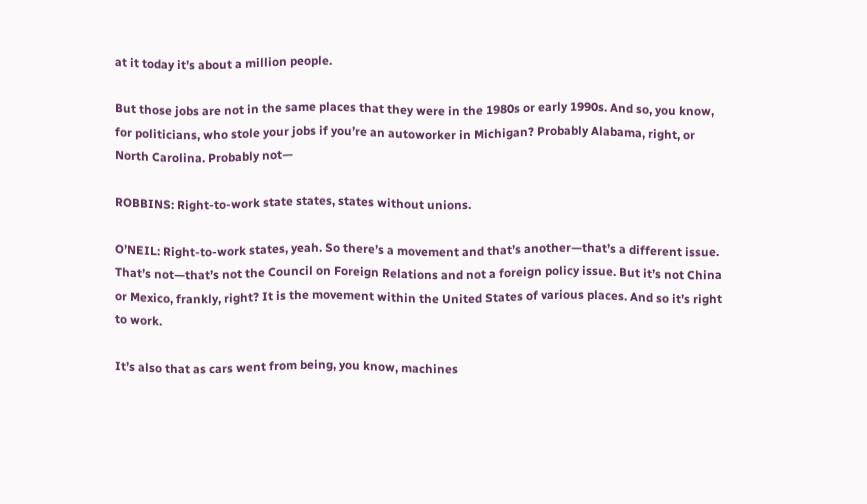at it today it’s about a million people.

But those jobs are not in the same places that they were in the 1980s or early 1990s. And so, you know, for politicians, who stole your jobs if you’re an autoworker in Michigan? Probably Alabama, right, or North Carolina. Probably not—

ROBBINS: Right-to-work state states, states without unions.

O’NEIL: Right-to-work states, yeah. So there’s a movement and that’s another—that’s a different issue. That’s not—that’s not the Council on Foreign Relations and not a foreign policy issue. But it’s not China or Mexico, frankly, right? It is the movement within the United States of various places. And so it’s right to work.

It’s also that as cars went from being, you know, machines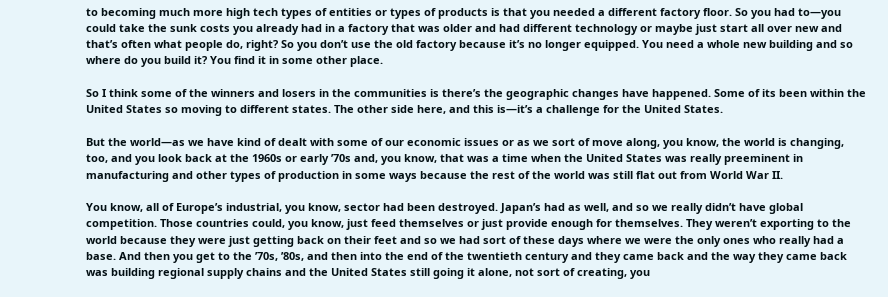to becoming much more high tech types of entities or types of products is that you needed a different factory floor. So you had to—you could take the sunk costs you already had in a factory that was older and had different technology or maybe just start all over new and that’s often what people do, right? So you don’t use the old factory because it’s no longer equipped. You need a whole new building and so where do you build it? You find it in some other place.

So I think some of the winners and losers in the communities is there’s the geographic changes have happened. Some of its been within the United States so moving to different states. The other side here, and this is—it’s a challenge for the United States.

But the world—as we have kind of dealt with some of our economic issues or as we sort of move along, you know, the world is changing, too, and you look back at the 1960s or early ’70s and, you know, that was a time when the United States was really preeminent in manufacturing and other types of production in some ways because the rest of the world was still flat out from World War II.

You know, all of Europe’s industrial, you know, sector had been destroyed. Japan’s had as well, and so we really didn’t have global competition. Those countries could, you know, just feed themselves or just provide enough for themselves. They weren’t exporting to the world because they were just getting back on their feet and so we had sort of these days where we were the only ones who really had a base. And then you get to the ’70s, ’80s, and then into the end of the twentieth century and they came back and the way they came back was building regional supply chains and the United States still going it alone, not sort of creating, you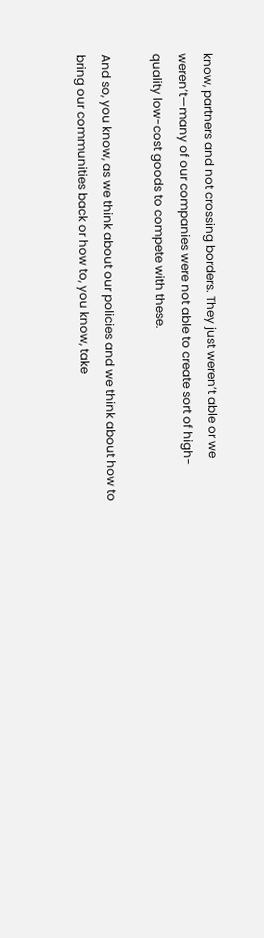know, partners and not crossing borders. They just weren’t able or we weren’t—many of our companies were not able to create sort of high-quality low-cost goods to compete with these.

And so, you know, as we think about our policies and we think about how to bring our communities back or how to, you know, take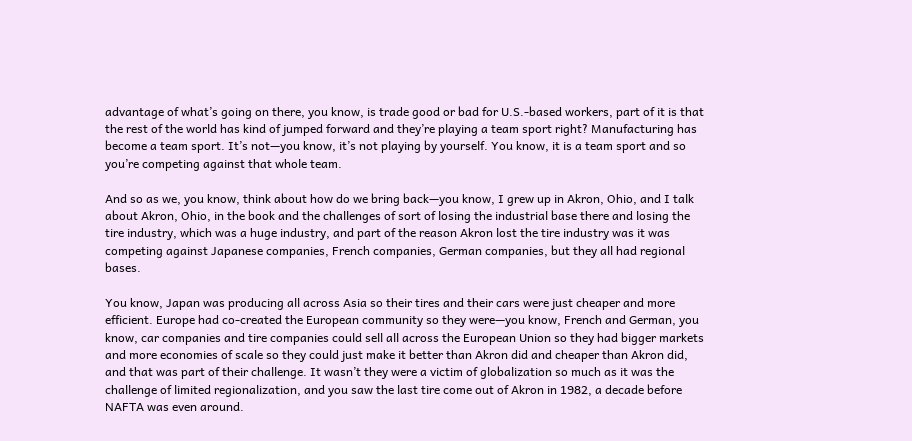advantage of what’s going on there, you know, is trade good or bad for U.S.-based workers, part of it is that the rest of the world has kind of jumped forward and they’re playing a team sport right? Manufacturing has become a team sport. It’s not—you know, it’s not playing by yourself. You know, it is a team sport and so you’re competing against that whole team.

And so as we, you know, think about how do we bring back—you know, I grew up in Akron, Ohio, and I talk about Akron, Ohio, in the book and the challenges of sort of losing the industrial base there and losing the tire industry, which was a huge industry, and part of the reason Akron lost the tire industry was it was competing against Japanese companies, French companies, German companies, but they all had regional bases.

You know, Japan was producing all across Asia so their tires and their cars were just cheaper and more efficient. Europe had co-created the European community so they were—you know, French and German, you know, car companies and tire companies could sell all across the European Union so they had bigger markets and more economies of scale so they could just make it better than Akron did and cheaper than Akron did, and that was part of their challenge. It wasn’t they were a victim of globalization so much as it was the challenge of limited regionalization, and you saw the last tire come out of Akron in 1982, a decade before NAFTA was even around.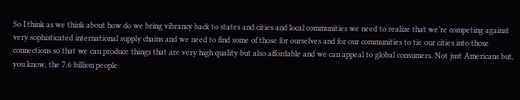So I think as we think about how do we bring vibrancy back to states and cities and local communities we need to realize that we’re competing against very sophisticated international supply chains and we need to find some of those for ourselves and for our communities to tie our cities into those connections so that we can produce things that are very high quality but also affordable and we can appeal to global consumers. Not just Americans but, you know, the 7.6 billion people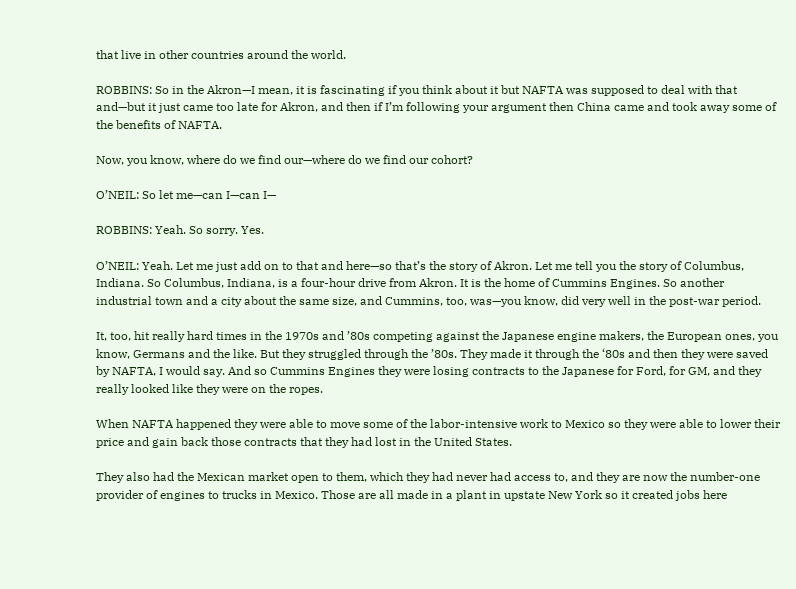that live in other countries around the world.

ROBBINS: So in the Akron—I mean, it is fascinating if you think about it but NAFTA was supposed to deal with that and—but it just came too late for Akron, and then if I’m following your argument then China came and took away some of the benefits of NAFTA.

Now, you know, where do we find our—where do we find our cohort?

O’NEIL: So let me—can I—can I—

ROBBINS: Yeah. So sorry. Yes.

O’NEIL: Yeah. Let me just add on to that and here—so that’s the story of Akron. Let me tell you the story of Columbus, Indiana. So Columbus, Indiana, is a four-hour drive from Akron. It is the home of Cummins Engines. So another industrial town and a city about the same size, and Cummins, too, was—you know, did very well in the post-war period.

It, too, hit really hard times in the 1970s and ’80s competing against the Japanese engine makers, the European ones, you know, Germans and the like. But they struggled through the ’80s. They made it through the ‘80s and then they were saved by NAFTA, I would say. And so Cummins Engines they were losing contracts to the Japanese for Ford, for GM, and they really looked like they were on the ropes.

When NAFTA happened they were able to move some of the labor-intensive work to Mexico so they were able to lower their price and gain back those contracts that they had lost in the United States.

They also had the Mexican market open to them, which they had never had access to, and they are now the number-one provider of engines to trucks in Mexico. Those are all made in a plant in upstate New York so it created jobs here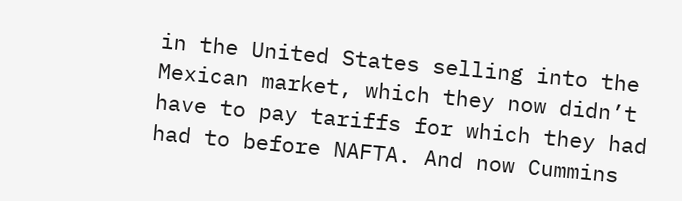in the United States selling into the Mexican market, which they now didn’t have to pay tariffs for which they had had to before NAFTA. And now Cummins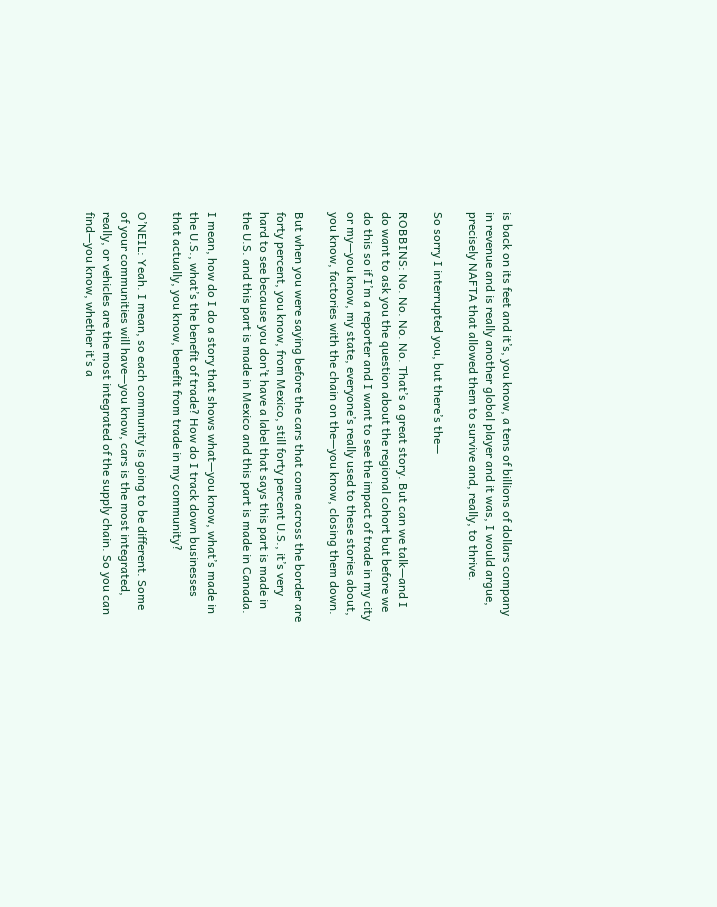is back on its feet and it’s, you know, a tens of billions of dollars company in revenue and is really another global player and it was, I would argue, precisely NAFTA that allowed them to survive and, really, to thrive.

So sorry I interrupted you, but there’s the—

ROBBINS: No. No. No. No. That’s a great story. But can we talk—and I do want to ask you the question about the regional cohort but before we do this so if I’m a reporter and I want to see the impact of trade in my city or my—you know, my state, everyone’s really used to these stories about, you know, factories with the chain on the—you know, closing them down.

But when you were saying before the cars that come across the border are forty percent, you know, from Mexico, still forty percent U.S., it’s very hard to see because you don’t have a label that says this part is made in the U.S. and this part is made in Mexico and this part is made in Canada.

I mean, how do I do a story that shows what—you know, what’s made in the U.S., what’s the benefit of trade? How do I track down businesses that actually, you know, benefit from trade in my community?

O’NEIL: Yeah. I mean, so each community is going to be different. Some of your communities will have—you know, cars is the most integrated, really, or vehicles are the most integrated of the supply chain. So you can find—you know, whether it’s a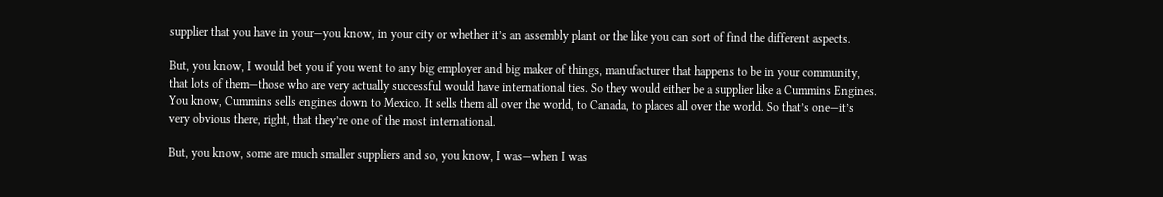supplier that you have in your—you know, in your city or whether it’s an assembly plant or the like you can sort of find the different aspects.

But, you know, I would bet you if you went to any big employer and big maker of things, manufacturer that happens to be in your community, that lots of them—those who are very actually successful would have international ties. So they would either be a supplier like a Cummins Engines. You know, Cummins sells engines down to Mexico. It sells them all over the world, to Canada, to places all over the world. So that’s one—it’s very obvious there, right, that they’re one of the most international.

But, you know, some are much smaller suppliers and so, you know, I was—when I was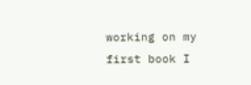working on my first book I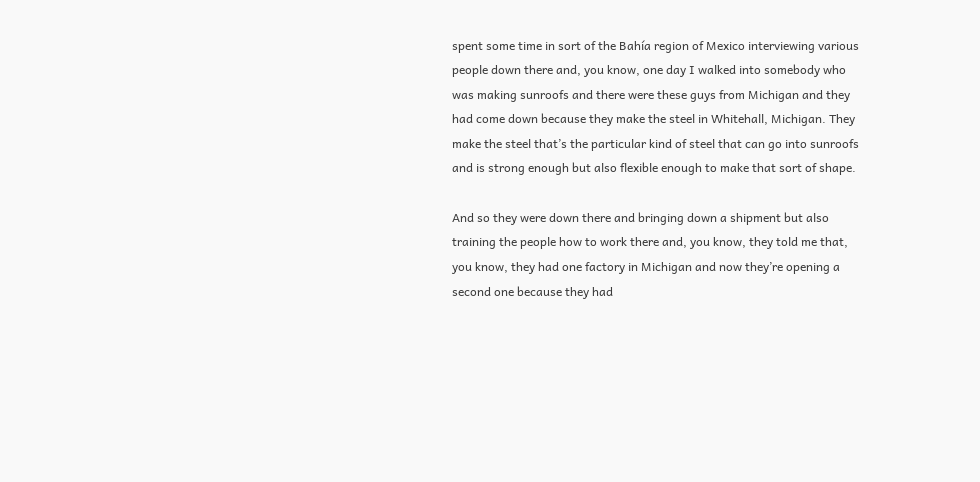spent some time in sort of the Bahía region of Mexico interviewing various people down there and, you know, one day I walked into somebody who was making sunroofs and there were these guys from Michigan and they had come down because they make the steel in Whitehall, Michigan. They make the steel that’s the particular kind of steel that can go into sunroofs and is strong enough but also flexible enough to make that sort of shape.

And so they were down there and bringing down a shipment but also training the people how to work there and, you know, they told me that, you know, they had one factory in Michigan and now they’re opening a second one because they had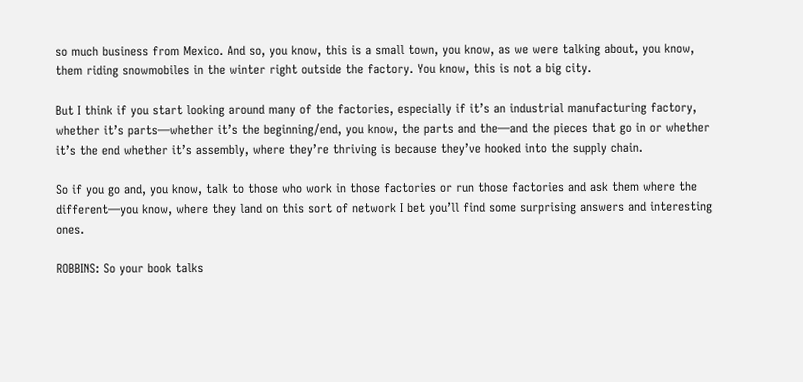so much business from Mexico. And so, you know, this is a small town, you know, as we were talking about, you know, them riding snowmobiles in the winter right outside the factory. You know, this is not a big city.

But I think if you start looking around many of the factories, especially if it’s an industrial manufacturing factory, whether it’s parts—whether it’s the beginning/end, you know, the parts and the—and the pieces that go in or whether it’s the end whether it’s assembly, where they’re thriving is because they’ve hooked into the supply chain.

So if you go and, you know, talk to those who work in those factories or run those factories and ask them where the different—you know, where they land on this sort of network I bet you’ll find some surprising answers and interesting ones.

ROBBINS: So your book talks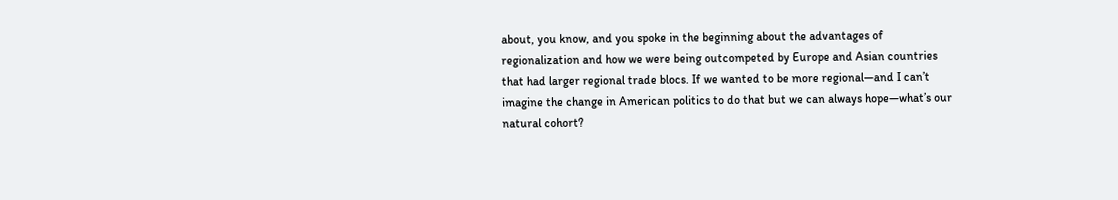about, you know, and you spoke in the beginning about the advantages of regionalization and how we were being outcompeted by Europe and Asian countries that had larger regional trade blocs. If we wanted to be more regional—and I can’t imagine the change in American politics to do that but we can always hope—what’s our natural cohort?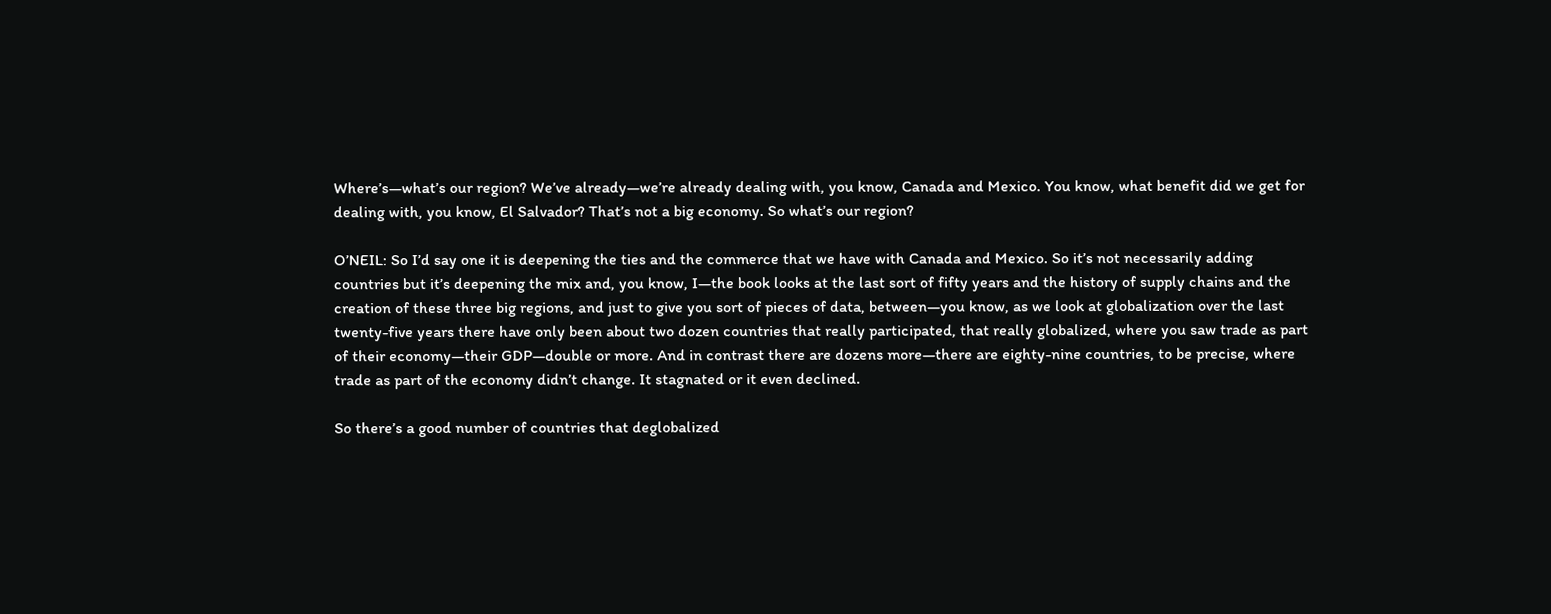Where’s—what’s our region? We’ve already—we’re already dealing with, you know, Canada and Mexico. You know, what benefit did we get for dealing with, you know, El Salvador? That’s not a big economy. So what’s our region?

O’NEIL: So I’d say one it is deepening the ties and the commerce that we have with Canada and Mexico. So it’s not necessarily adding countries but it’s deepening the mix and, you know, I—the book looks at the last sort of fifty years and the history of supply chains and the creation of these three big regions, and just to give you sort of pieces of data, between—you know, as we look at globalization over the last twenty-five years there have only been about two dozen countries that really participated, that really globalized, where you saw trade as part of their economy—their GDP—double or more. And in contrast there are dozens more—there are eighty-nine countries, to be precise, where trade as part of the economy didn’t change. It stagnated or it even declined.

So there’s a good number of countries that deglobalized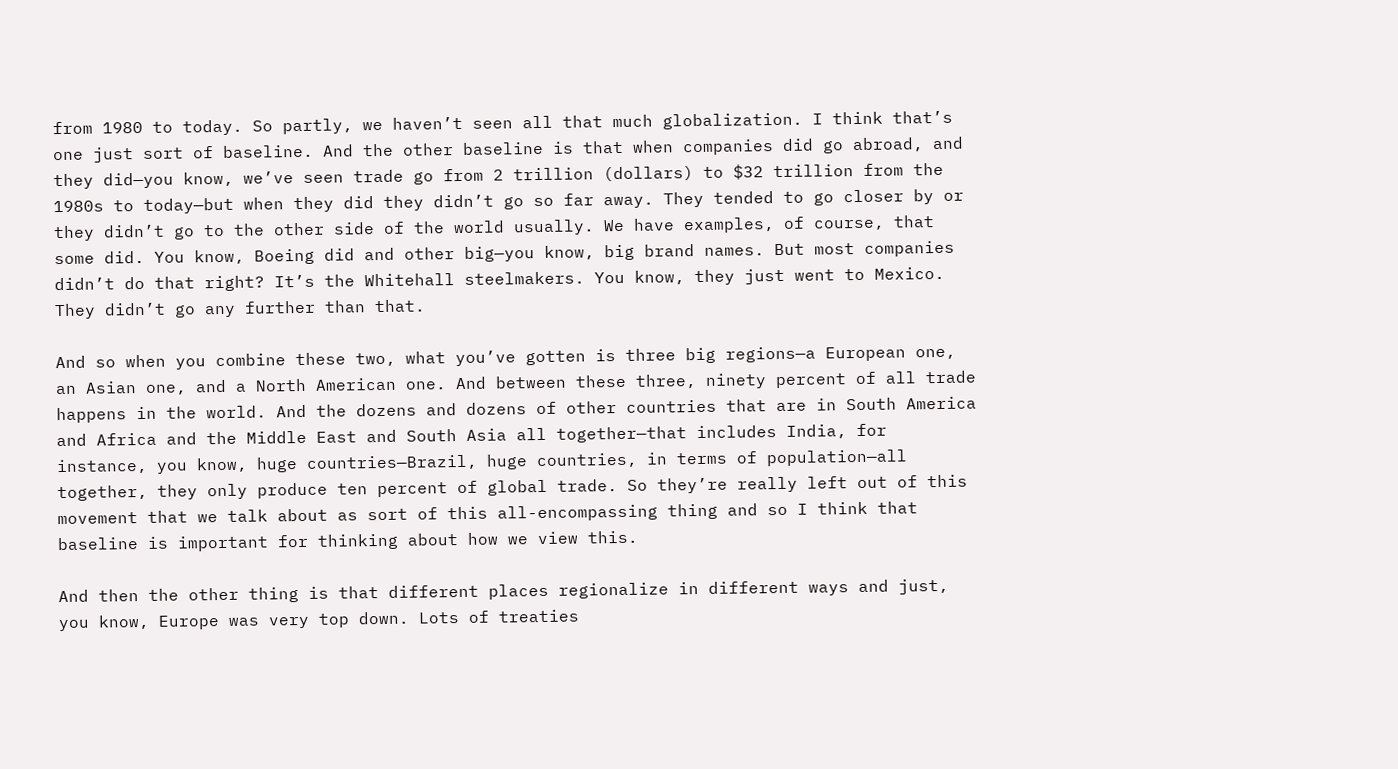from 1980 to today. So partly, we haven’t seen all that much globalization. I think that’s one just sort of baseline. And the other baseline is that when companies did go abroad, and they did—you know, we’ve seen trade go from 2 trillion (dollars) to $32 trillion from the 1980s to today—but when they did they didn’t go so far away. They tended to go closer by or they didn’t go to the other side of the world usually. We have examples, of course, that some did. You know, Boeing did and other big—you know, big brand names. But most companies didn’t do that right? It’s the Whitehall steelmakers. You know, they just went to Mexico. They didn’t go any further than that.

And so when you combine these two, what you’ve gotten is three big regions—a European one, an Asian one, and a North American one. And between these three, ninety percent of all trade happens in the world. And the dozens and dozens of other countries that are in South America and Africa and the Middle East and South Asia all together—that includes India, for instance, you know, huge countries—Brazil, huge countries, in terms of population—all together, they only produce ten percent of global trade. So they’re really left out of this movement that we talk about as sort of this all-encompassing thing and so I think that baseline is important for thinking about how we view this.

And then the other thing is that different places regionalize in different ways and just, you know, Europe was very top down. Lots of treaties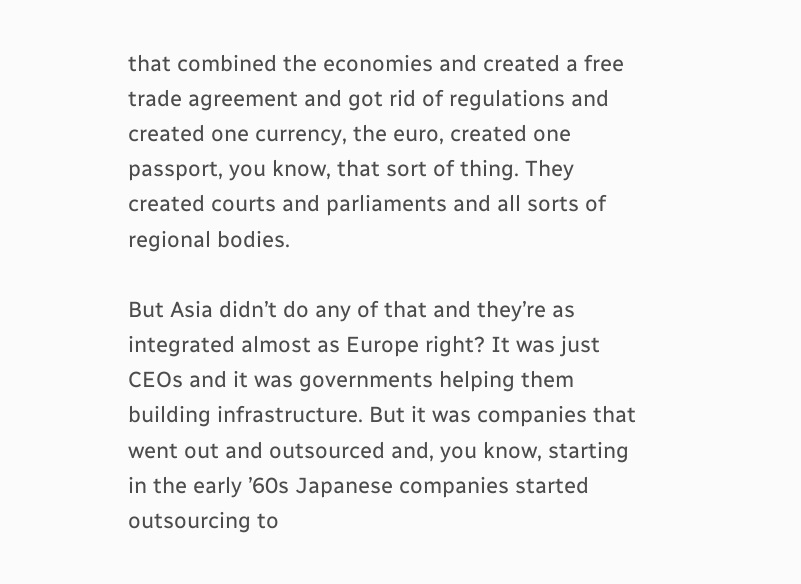that combined the economies and created a free trade agreement and got rid of regulations and created one currency, the euro, created one passport, you know, that sort of thing. They created courts and parliaments and all sorts of regional bodies.

But Asia didn’t do any of that and they’re as integrated almost as Europe right? It was just CEOs and it was governments helping them building infrastructure. But it was companies that went out and outsourced and, you know, starting in the early ’60s Japanese companies started outsourcing to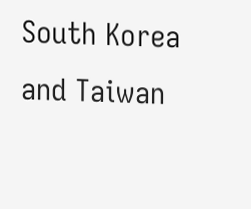South Korea and Taiwan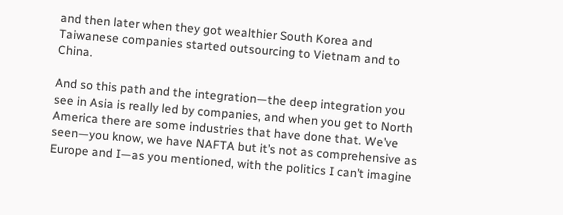and then later when they got wealthier South Korea and Taiwanese companies started outsourcing to Vietnam and to China.

And so this path and the integration—the deep integration you see in Asia is really led by companies, and when you get to North America there are some industries that have done that. We’ve seen—you know, we have NAFTA but it’s not as comprehensive as Europe and I—as you mentioned, with the politics I can’t imagine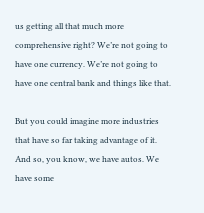us getting all that much more comprehensive right? We’re not going to have one currency. We’re not going to have one central bank and things like that.

But you could imagine more industries that have so far taking advantage of it. And so, you know, we have autos. We have some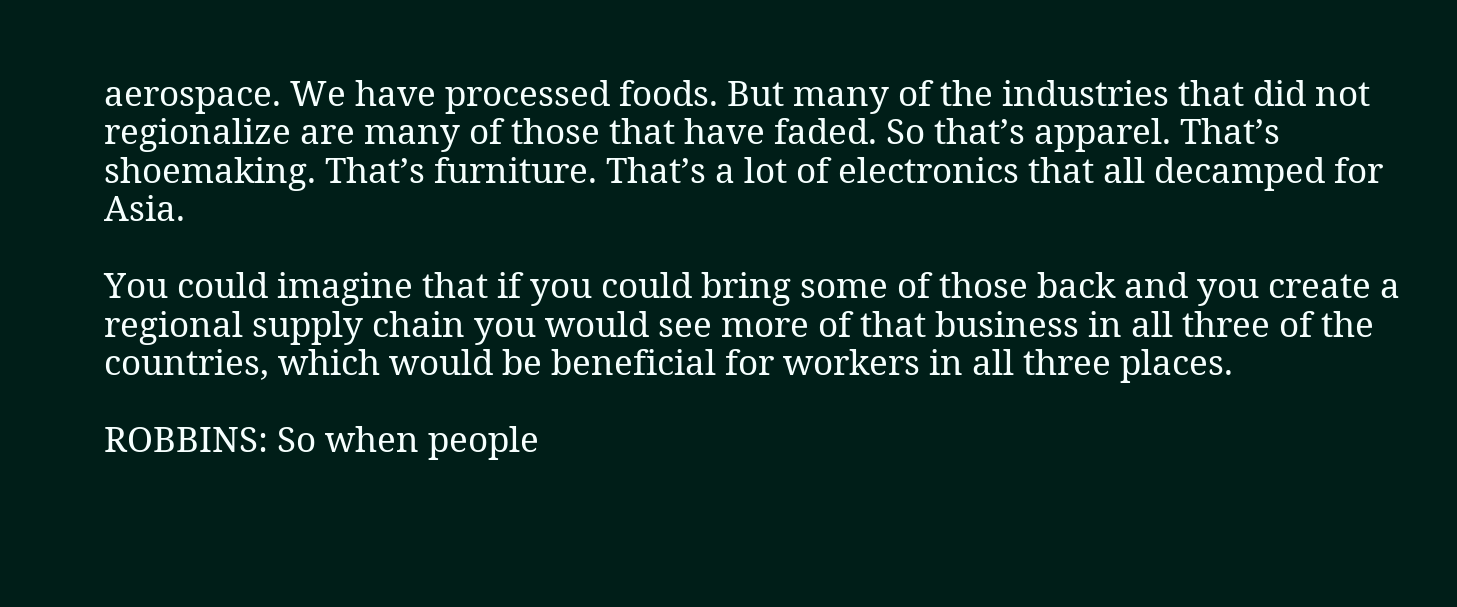aerospace. We have processed foods. But many of the industries that did not regionalize are many of those that have faded. So that’s apparel. That’s shoemaking. That’s furniture. That’s a lot of electronics that all decamped for Asia.

You could imagine that if you could bring some of those back and you create a regional supply chain you would see more of that business in all three of the countries, which would be beneficial for workers in all three places.

ROBBINS: So when people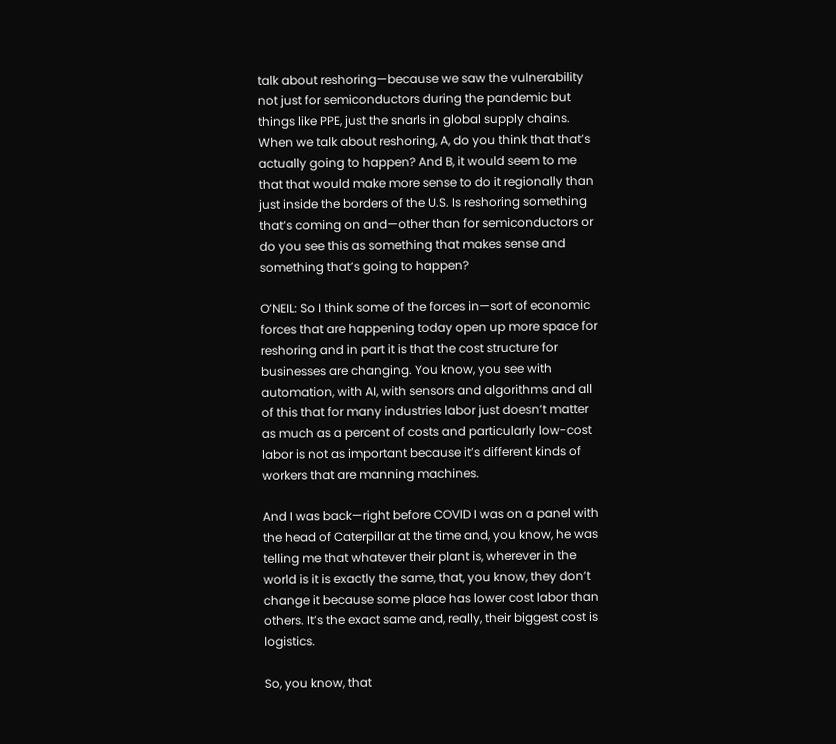talk about reshoring—because we saw the vulnerability not just for semiconductors during the pandemic but things like PPE, just the snarls in global supply chains. When we talk about reshoring, A, do you think that that’s actually going to happen? And B, it would seem to me that that would make more sense to do it regionally than just inside the borders of the U.S. Is reshoring something that’s coming on and—other than for semiconductors or do you see this as something that makes sense and something that’s going to happen?

O’NEIL: So I think some of the forces in—sort of economic forces that are happening today open up more space for reshoring and in part it is that the cost structure for businesses are changing. You know, you see with automation, with AI, with sensors and algorithms and all of this that for many industries labor just doesn’t matter as much as a percent of costs and particularly low-cost labor is not as important because it’s different kinds of workers that are manning machines.

And I was back—right before COVID I was on a panel with the head of Caterpillar at the time and, you know, he was telling me that whatever their plant is, wherever in the world is it is exactly the same, that, you know, they don’t change it because some place has lower cost labor than others. It’s the exact same and, really, their biggest cost is logistics.

So, you know, that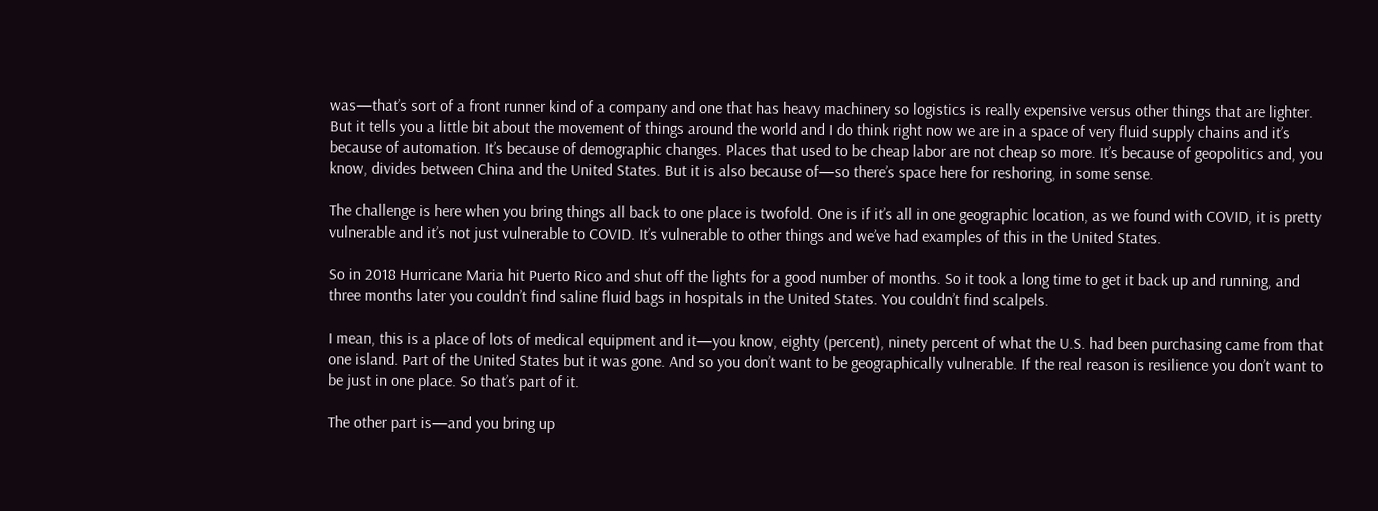was—that’s sort of a front runner kind of a company and one that has heavy machinery so logistics is really expensive versus other things that are lighter. But it tells you a little bit about the movement of things around the world and I do think right now we are in a space of very fluid supply chains and it’s because of automation. It’s because of demographic changes. Places that used to be cheap labor are not cheap so more. It’s because of geopolitics and, you know, divides between China and the United States. But it is also because of—so there’s space here for reshoring, in some sense.

The challenge is here when you bring things all back to one place is twofold. One is if it’s all in one geographic location, as we found with COVID, it is pretty vulnerable and it’s not just vulnerable to COVID. It’s vulnerable to other things and we’ve had examples of this in the United States.

So in 2018 Hurricane Maria hit Puerto Rico and shut off the lights for a good number of months. So it took a long time to get it back up and running, and three months later you couldn’t find saline fluid bags in hospitals in the United States. You couldn’t find scalpels.

I mean, this is a place of lots of medical equipment and it—you know, eighty (percent), ninety percent of what the U.S. had been purchasing came from that one island. Part of the United States but it was gone. And so you don’t want to be geographically vulnerable. If the real reason is resilience you don’t want to be just in one place. So that’s part of it.

The other part is—and you bring up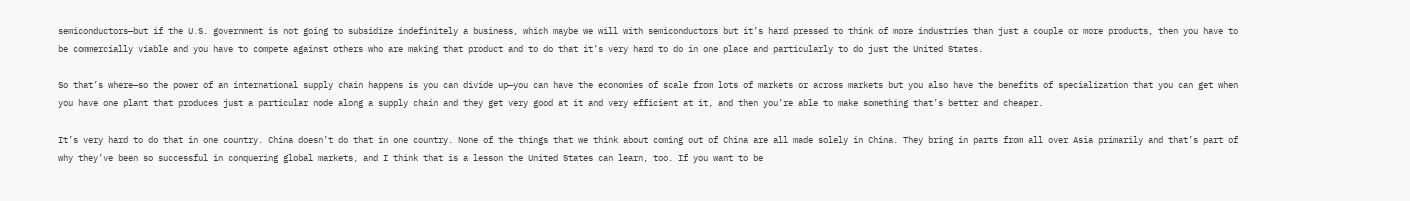semiconductors—but if the U.S. government is not going to subsidize indefinitely a business, which maybe we will with semiconductors but it’s hard pressed to think of more industries than just a couple or more products, then you have to be commercially viable and you have to compete against others who are making that product and to do that it’s very hard to do in one place and particularly to do just the United States.

So that’s where—so the power of an international supply chain happens is you can divide up—you can have the economies of scale from lots of markets or across markets but you also have the benefits of specialization that you can get when you have one plant that produces just a particular node along a supply chain and they get very good at it and very efficient at it, and then you’re able to make something that’s better and cheaper.

It’s very hard to do that in one country. China doesn’t do that in one country. None of the things that we think about coming out of China are all made solely in China. They bring in parts from all over Asia primarily and that’s part of why they’ve been so successful in conquering global markets, and I think that is a lesson the United States can learn, too. If you want to be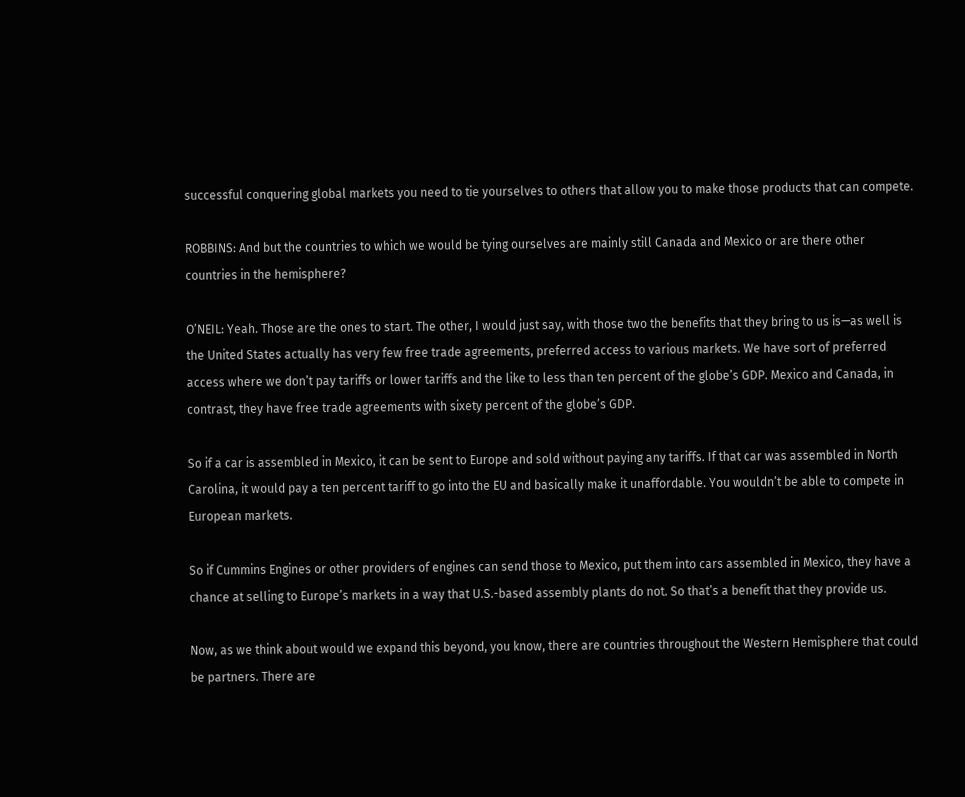successful conquering global markets you need to tie yourselves to others that allow you to make those products that can compete.

ROBBINS: And but the countries to which we would be tying ourselves are mainly still Canada and Mexico or are there other countries in the hemisphere?

O’NEIL: Yeah. Those are the ones to start. The other, I would just say, with those two the benefits that they bring to us is—as well is the United States actually has very few free trade agreements, preferred access to various markets. We have sort of preferred access where we don’t pay tariffs or lower tariffs and the like to less than ten percent of the globe’s GDP. Mexico and Canada, in contrast, they have free trade agreements with sixety percent of the globe’s GDP.

So if a car is assembled in Mexico, it can be sent to Europe and sold without paying any tariffs. If that car was assembled in North Carolina, it would pay a ten percent tariff to go into the EU and basically make it unaffordable. You wouldn’t be able to compete in European markets.

So if Cummins Engines or other providers of engines can send those to Mexico, put them into cars assembled in Mexico, they have a chance at selling to Europe’s markets in a way that U.S.-based assembly plants do not. So that’s a benefit that they provide us.

Now, as we think about would we expand this beyond, you know, there are countries throughout the Western Hemisphere that could be partners. There are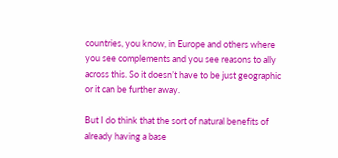countries, you know, in Europe and others where you see complements and you see reasons to ally across this. So it doesn’t have to be just geographic or it can be further away.

But I do think that the sort of natural benefits of already having a base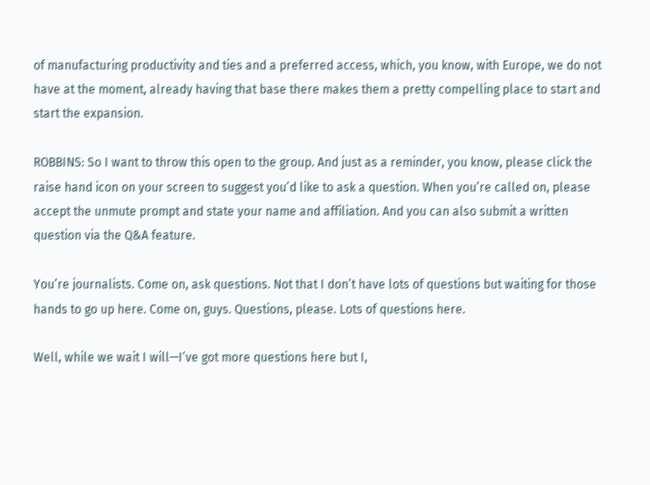of manufacturing productivity and ties and a preferred access, which, you know, with Europe, we do not have at the moment, already having that base there makes them a pretty compelling place to start and start the expansion.

ROBBINS: So I want to throw this open to the group. And just as a reminder, you know, please click the raise hand icon on your screen to suggest you’d like to ask a question. When you’re called on, please accept the unmute prompt and state your name and affiliation. And you can also submit a written question via the Q&A feature.

You’re journalists. Come on, ask questions. Not that I don’t have lots of questions but waiting for those hands to go up here. Come on, guys. Questions, please. Lots of questions here.

Well, while we wait I will—I’ve got more questions here but I,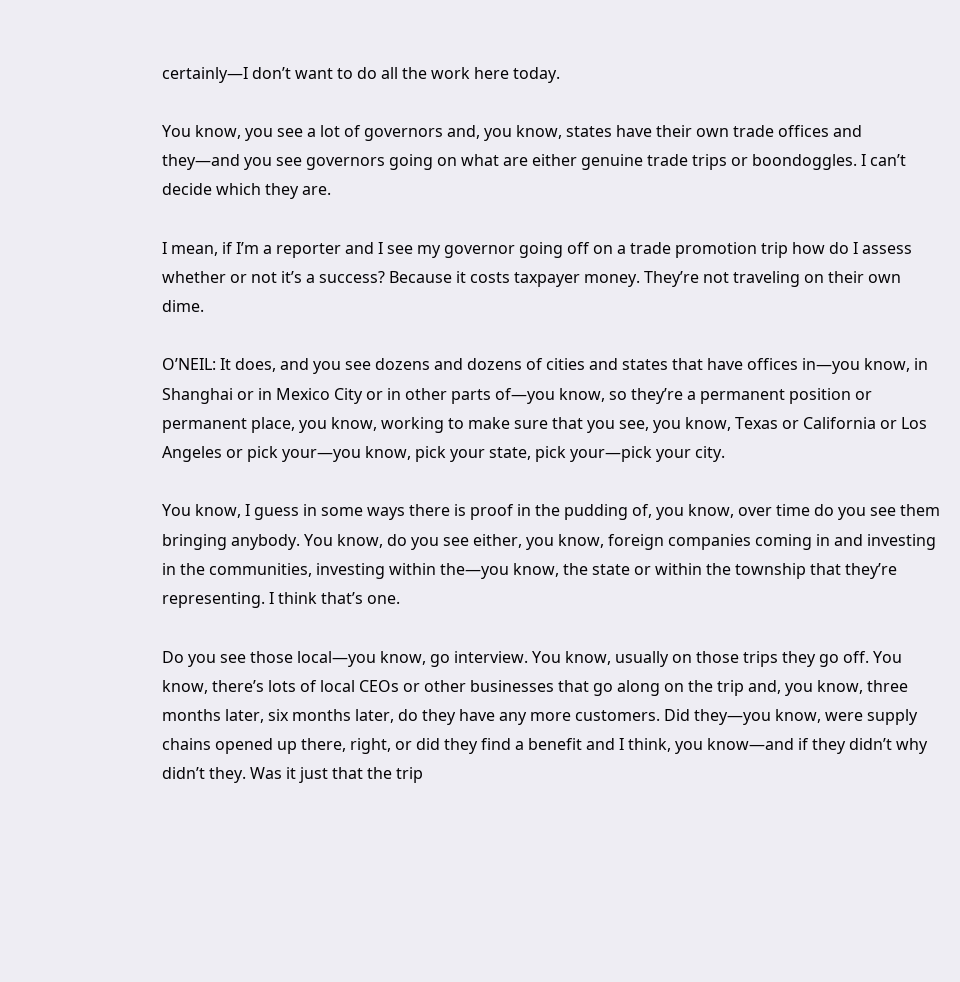certainly—I don’t want to do all the work here today.

You know, you see a lot of governors and, you know, states have their own trade offices and they—and you see governors going on what are either genuine trade trips or boondoggles. I can’t decide which they are.

I mean, if I’m a reporter and I see my governor going off on a trade promotion trip how do I assess whether or not it’s a success? Because it costs taxpayer money. They’re not traveling on their own dime.

O’NEIL: It does, and you see dozens and dozens of cities and states that have offices in—you know, in Shanghai or in Mexico City or in other parts of—you know, so they’re a permanent position or permanent place, you know, working to make sure that you see, you know, Texas or California or Los Angeles or pick your—you know, pick your state, pick your—pick your city.

You know, I guess in some ways there is proof in the pudding of, you know, over time do you see them bringing anybody. You know, do you see either, you know, foreign companies coming in and investing in the communities, investing within the—you know, the state or within the township that they’re representing. I think that’s one.

Do you see those local—you know, go interview. You know, usually on those trips they go off. You know, there’s lots of local CEOs or other businesses that go along on the trip and, you know, three months later, six months later, do they have any more customers. Did they—you know, were supply chains opened up there, right, or did they find a benefit and I think, you know—and if they didn’t why didn’t they. Was it just that the trip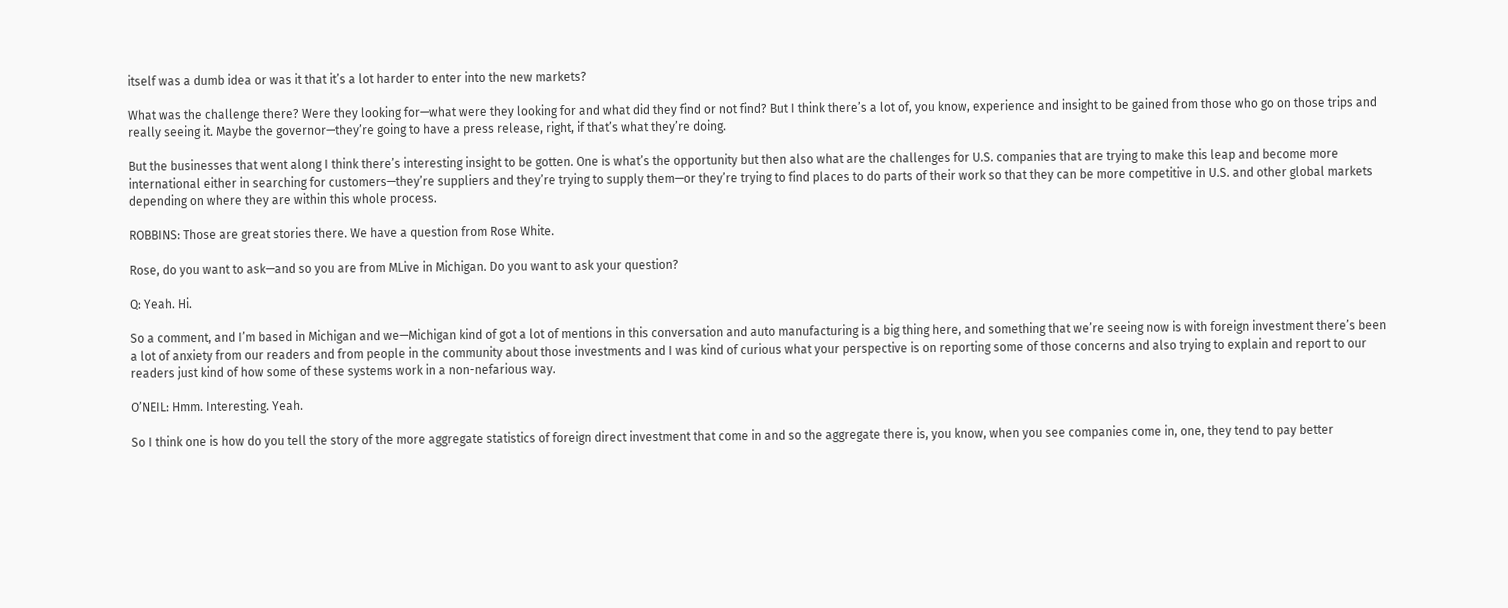itself was a dumb idea or was it that it’s a lot harder to enter into the new markets?

What was the challenge there? Were they looking for—what were they looking for and what did they find or not find? But I think there’s a lot of, you know, experience and insight to be gained from those who go on those trips and really seeing it. Maybe the governor—they’re going to have a press release, right, if that’s what they’re doing.

But the businesses that went along I think there’s interesting insight to be gotten. One is what’s the opportunity but then also what are the challenges for U.S. companies that are trying to make this leap and become more international either in searching for customers—they’re suppliers and they’re trying to supply them—or they’re trying to find places to do parts of their work so that they can be more competitive in U.S. and other global markets depending on where they are within this whole process.

ROBBINS: Those are great stories there. We have a question from Rose White.

Rose, do you want to ask—and so you are from MLive in Michigan. Do you want to ask your question?

Q: Yeah. Hi.

So a comment, and I’m based in Michigan and we—Michigan kind of got a lot of mentions in this conversation and auto manufacturing is a big thing here, and something that we’re seeing now is with foreign investment there’s been a lot of anxiety from our readers and from people in the community about those investments and I was kind of curious what your perspective is on reporting some of those concerns and also trying to explain and report to our readers just kind of how some of these systems work in a non-nefarious way.

O’NEIL: Hmm. Interesting. Yeah.

So I think one is how do you tell the story of the more aggregate statistics of foreign direct investment that come in and so the aggregate there is, you know, when you see companies come in, one, they tend to pay better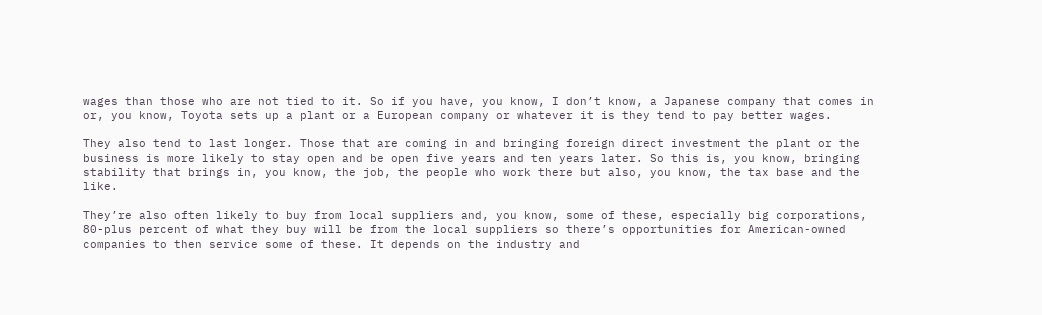wages than those who are not tied to it. So if you have, you know, I don’t know, a Japanese company that comes in or, you know, Toyota sets up a plant or a European company or whatever it is they tend to pay better wages.

They also tend to last longer. Those that are coming in and bringing foreign direct investment the plant or the business is more likely to stay open and be open five years and ten years later. So this is, you know, bringing stability that brings in, you know, the job, the people who work there but also, you know, the tax base and the like.

They’re also often likely to buy from local suppliers and, you know, some of these, especially big corporations, 80-plus percent of what they buy will be from the local suppliers so there’s opportunities for American-owned companies to then service some of these. It depends on the industry and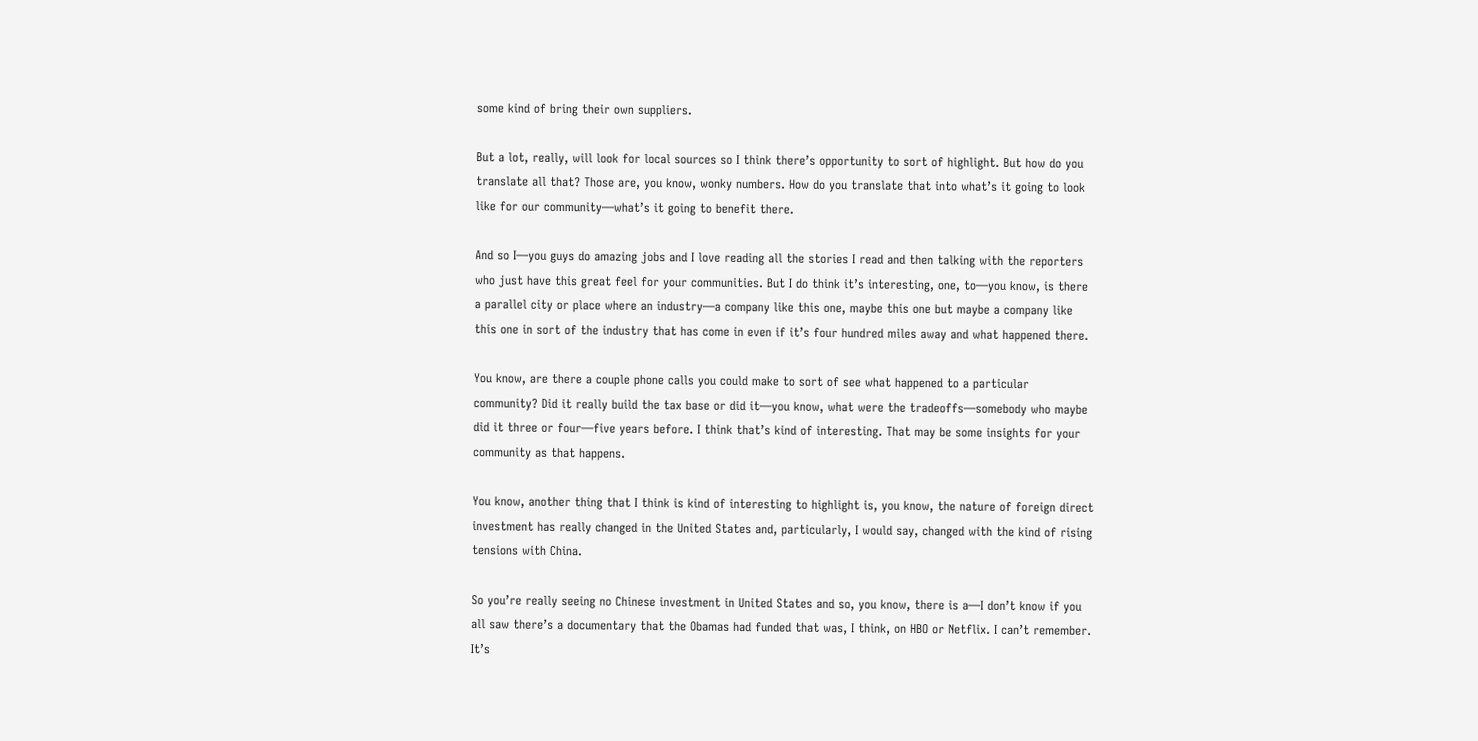some kind of bring their own suppliers.

But a lot, really, will look for local sources so I think there’s opportunity to sort of highlight. But how do you translate all that? Those are, you know, wonky numbers. How do you translate that into what’s it going to look like for our community—what’s it going to benefit there.

And so I—you guys do amazing jobs and I love reading all the stories I read and then talking with the reporters who just have this great feel for your communities. But I do think it’s interesting, one, to—you know, is there a parallel city or place where an industry—a company like this one, maybe this one but maybe a company like this one in sort of the industry that has come in even if it’s four hundred miles away and what happened there.

You know, are there a couple phone calls you could make to sort of see what happened to a particular community? Did it really build the tax base or did it—you know, what were the tradeoffs—somebody who maybe did it three or four—five years before. I think that’s kind of interesting. That may be some insights for your community as that happens.

You know, another thing that I think is kind of interesting to highlight is, you know, the nature of foreign direct investment has really changed in the United States and, particularly, I would say, changed with the kind of rising tensions with China.

So you’re really seeing no Chinese investment in United States and so, you know, there is a—I don’t know if you all saw there’s a documentary that the Obamas had funded that was, I think, on HBO or Netflix. I can’t remember. It’s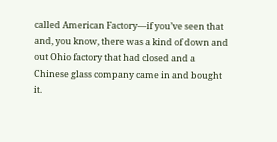called American Factory—if you’ve seen that and, you know, there was a kind of down and out Ohio factory that had closed and a Chinese glass company came in and bought it.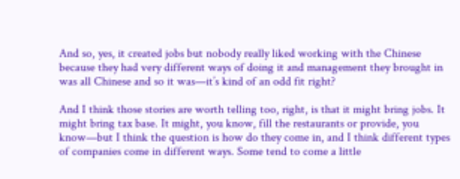And so, yes, it created jobs but nobody really liked working with the Chinese because they had very different ways of doing it and management they brought in was all Chinese and so it was—it’s kind of an odd fit right?

And I think those stories are worth telling too, right, is that it might bring jobs. It might bring tax base. It might, you know, fill the restaurants or provide, you know—but I think the question is how do they come in, and I think different types of companies come in different ways. Some tend to come a little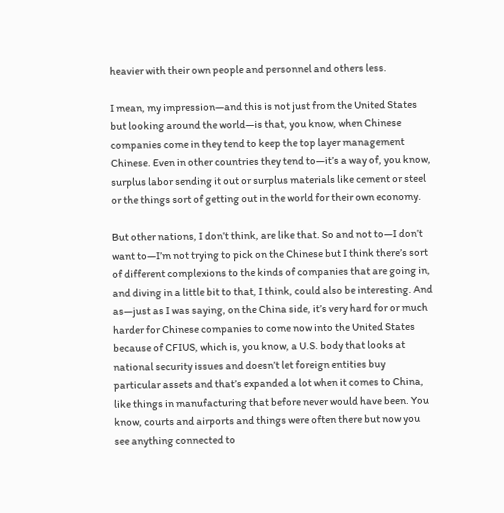heavier with their own people and personnel and others less.

I mean, my impression—and this is not just from the United States but looking around the world—is that, you know, when Chinese companies come in they tend to keep the top layer management Chinese. Even in other countries they tend to—it’s a way of, you know, surplus labor sending it out or surplus materials like cement or steel or the things sort of getting out in the world for their own economy.

But other nations, I don’t think, are like that. So and not to—I don’t want to—I’m not trying to pick on the Chinese but I think there’s sort of different complexions to the kinds of companies that are going in, and diving in a little bit to that, I think, could also be interesting. And as—just as I was saying, on the China side, it’s very hard for or much harder for Chinese companies to come now into the United States because of CFIUS, which is, you know, a U.S. body that looks at national security issues and doesn’t let foreign entities buy particular assets and that’s expanded a lot when it comes to China, like things in manufacturing that before never would have been. You know, courts and airports and things were often there but now you see anything connected to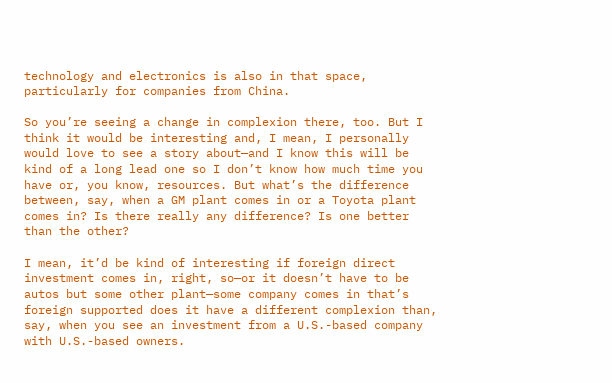technology and electronics is also in that space, particularly for companies from China.

So you’re seeing a change in complexion there, too. But I think it would be interesting and, I mean, I personally would love to see a story about—and I know this will be kind of a long lead one so I don’t know how much time you have or, you know, resources. But what’s the difference between, say, when a GM plant comes in or a Toyota plant comes in? Is there really any difference? Is one better than the other?

I mean, it’d be kind of interesting if foreign direct investment comes in, right, so—or it doesn’t have to be autos but some other plant—some company comes in that’s foreign supported does it have a different complexion than, say, when you see an investment from a U.S.-based company with U.S.-based owners.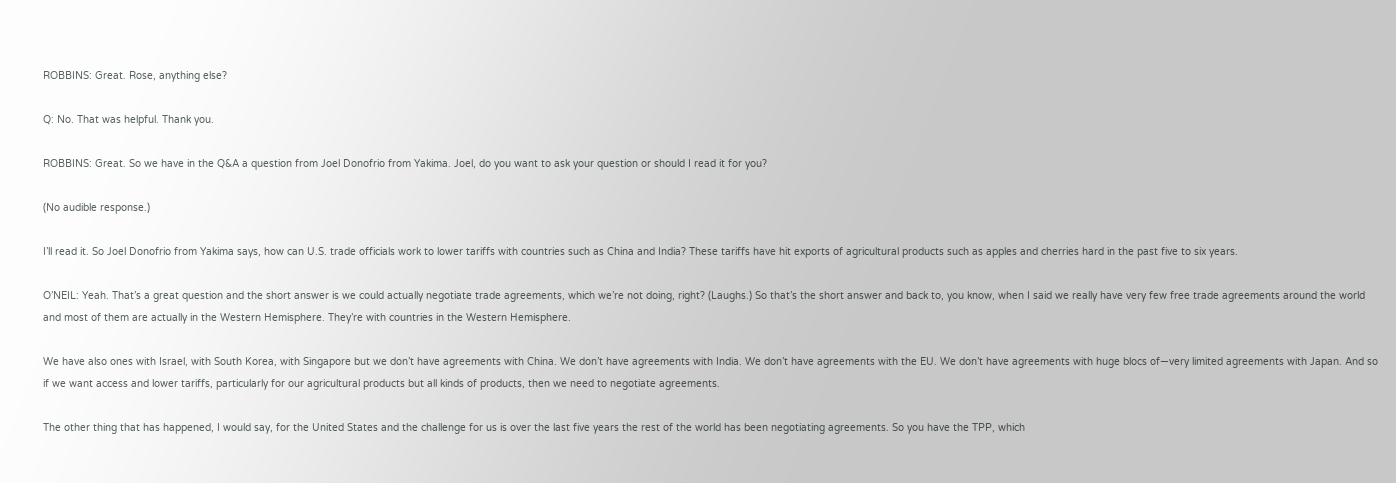ROBBINS: Great. Rose, anything else?

Q: No. That was helpful. Thank you.

ROBBINS: Great. So we have in the Q&A a question from Joel Donofrio from Yakima. Joel, do you want to ask your question or should I read it for you?

(No audible response.)

I’ll read it. So Joel Donofrio from Yakima says, how can U.S. trade officials work to lower tariffs with countries such as China and India? These tariffs have hit exports of agricultural products such as apples and cherries hard in the past five to six years.

O’NEIL: Yeah. That’s a great question and the short answer is we could actually negotiate trade agreements, which we’re not doing, right? (Laughs.) So that’s the short answer and back to, you know, when I said we really have very few free trade agreements around the world and most of them are actually in the Western Hemisphere. They’re with countries in the Western Hemisphere.

We have also ones with Israel, with South Korea, with Singapore but we don’t have agreements with China. We don’t have agreements with India. We don’t have agreements with the EU. We don’t have agreements with huge blocs of—very limited agreements with Japan. And so if we want access and lower tariffs, particularly for our agricultural products but all kinds of products, then we need to negotiate agreements.

The other thing that has happened, I would say, for the United States and the challenge for us is over the last five years the rest of the world has been negotiating agreements. So you have the TPP, which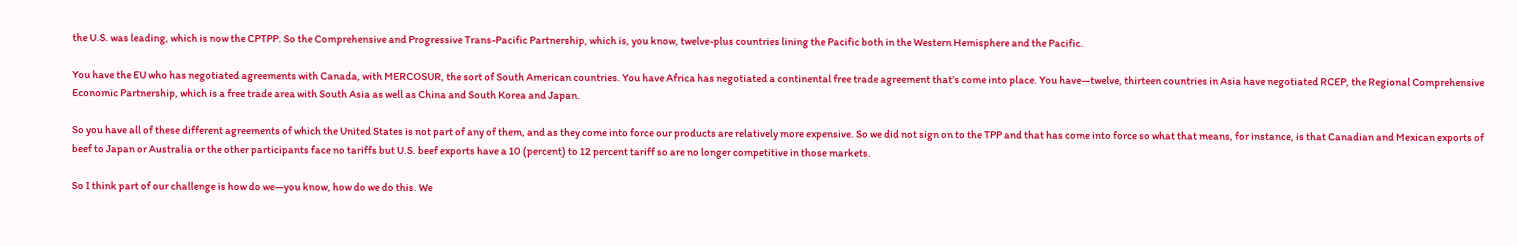the U.S. was leading, which is now the CPTPP. So the Comprehensive and Progressive Trans-Pacific Partnership, which is, you know, twelve-plus countries lining the Pacific both in the Western Hemisphere and the Pacific.

You have the EU who has negotiated agreements with Canada, with MERCOSUR, the sort of South American countries. You have Africa has negotiated a continental free trade agreement that’s come into place. You have—twelve, thirteen countries in Asia have negotiated RCEP, the Regional Comprehensive Economic Partnership, which is a free trade area with South Asia as well as China and South Korea and Japan.

So you have all of these different agreements of which the United States is not part of any of them, and as they come into force our products are relatively more expensive. So we did not sign on to the TPP and that has come into force so what that means, for instance, is that Canadian and Mexican exports of beef to Japan or Australia or the other participants face no tariffs but U.S. beef exports have a 10 (percent) to 12 percent tariff so are no longer competitive in those markets.

So I think part of our challenge is how do we—you know, how do we do this. We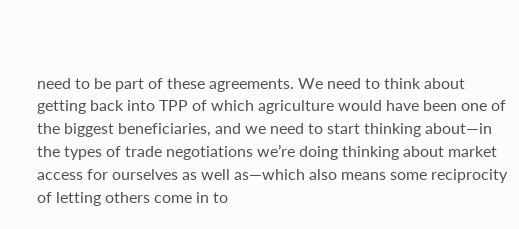need to be part of these agreements. We need to think about getting back into TPP of which agriculture would have been one of the biggest beneficiaries, and we need to start thinking about—in the types of trade negotiations we’re doing thinking about market access for ourselves as well as—which also means some reciprocity of letting others come in to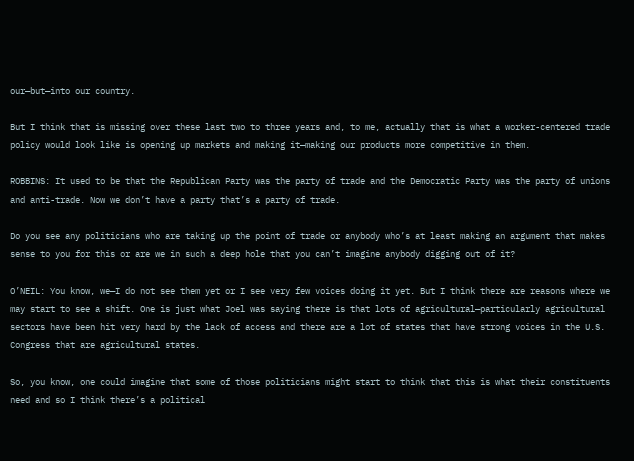our—but—into our country.

But I think that is missing over these last two to three years and, to me, actually that is what a worker-centered trade policy would look like is opening up markets and making it—making our products more competitive in them.

ROBBINS: It used to be that the Republican Party was the party of trade and the Democratic Party was the party of unions and anti-trade. Now we don’t have a party that’s a party of trade.

Do you see any politicians who are taking up the point of trade or anybody who’s at least making an argument that makes sense to you for this or are we in such a deep hole that you can’t imagine anybody digging out of it?

O’NEIL: You know, we—I do not see them yet or I see very few voices doing it yet. But I think there are reasons where we may start to see a shift. One is just what Joel was saying there is that lots of agricultural—particularly agricultural sectors have been hit very hard by the lack of access and there are a lot of states that have strong voices in the U.S. Congress that are agricultural states.

So, you know, one could imagine that some of those politicians might start to think that this is what their constituents need and so I think there’s a political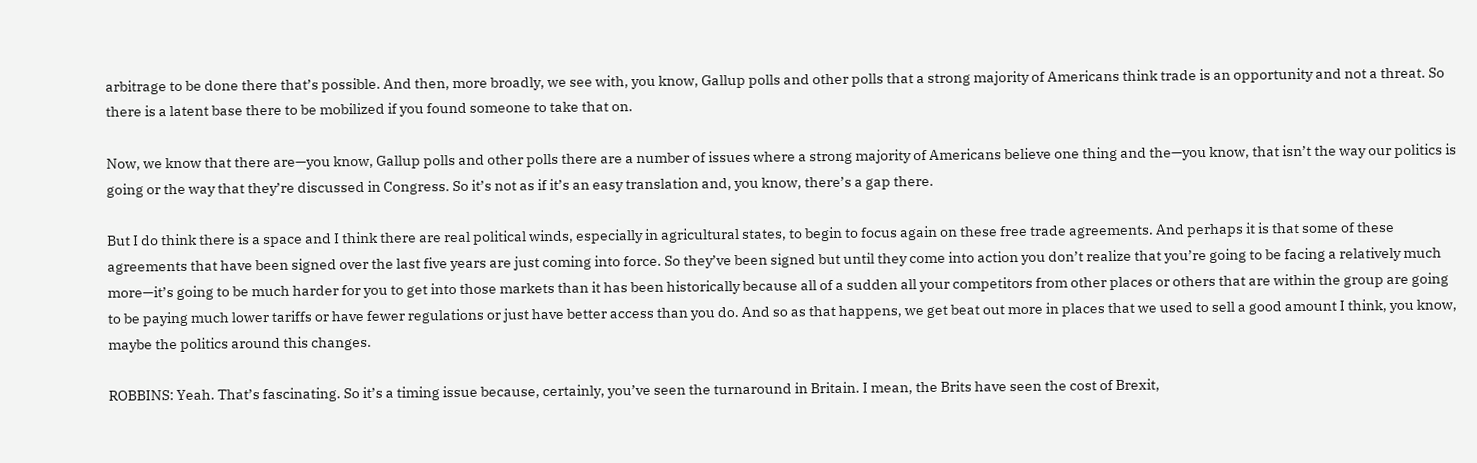arbitrage to be done there that’s possible. And then, more broadly, we see with, you know, Gallup polls and other polls that a strong majority of Americans think trade is an opportunity and not a threat. So there is a latent base there to be mobilized if you found someone to take that on.

Now, we know that there are—you know, Gallup polls and other polls there are a number of issues where a strong majority of Americans believe one thing and the—you know, that isn’t the way our politics is going or the way that they’re discussed in Congress. So it’s not as if it’s an easy translation and, you know, there’s a gap there.

But I do think there is a space and I think there are real political winds, especially in agricultural states, to begin to focus again on these free trade agreements. And perhaps it is that some of these agreements that have been signed over the last five years are just coming into force. So they’ve been signed but until they come into action you don’t realize that you’re going to be facing a relatively much more—it’s going to be much harder for you to get into those markets than it has been historically because all of a sudden all your competitors from other places or others that are within the group are going to be paying much lower tariffs or have fewer regulations or just have better access than you do. And so as that happens, we get beat out more in places that we used to sell a good amount I think, you know, maybe the politics around this changes.

ROBBINS: Yeah. That’s fascinating. So it’s a timing issue because, certainly, you’ve seen the turnaround in Britain. I mean, the Brits have seen the cost of Brexit,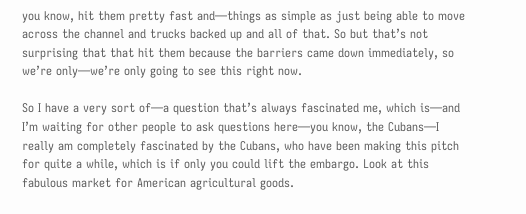you know, hit them pretty fast and—things as simple as just being able to move across the channel and trucks backed up and all of that. So but that’s not surprising that that hit them because the barriers came down immediately, so we’re only—we’re only going to see this right now.

So I have a very sort of—a question that’s always fascinated me, which is—and I’m waiting for other people to ask questions here—you know, the Cubans—I really am completely fascinated by the Cubans, who have been making this pitch for quite a while, which is if only you could lift the embargo. Look at this fabulous market for American agricultural goods.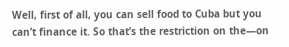Well, first of all, you can sell food to Cuba but you can’t finance it. So that’s the restriction on the—on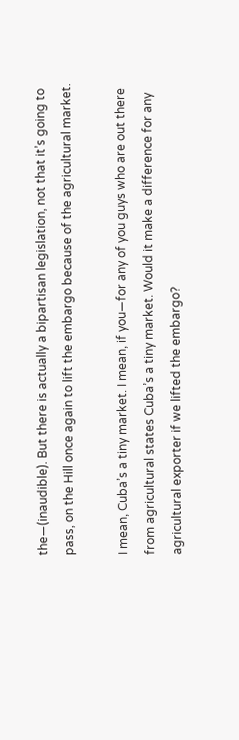the—(inaudible). But there is actually a bipartisan legislation, not that it’s going to pass, on the Hill once again to lift the embargo because of the agricultural market.

I mean, Cuba’s a tiny market. I mean, if you—for any of you guys who are out there from agricultural states Cuba’s a tiny market. Would it make a difference for any agricultural exporter if we lifted the embargo?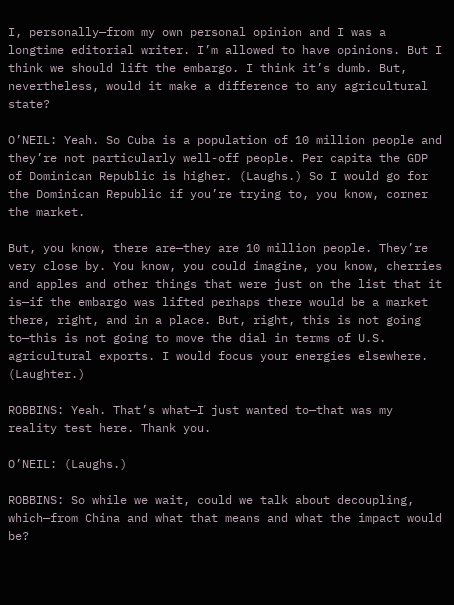I, personally—from my own personal opinion and I was a longtime editorial writer. I’m allowed to have opinions. But I think we should lift the embargo. I think it’s dumb. But, nevertheless, would it make a difference to any agricultural state?

O’NEIL: Yeah. So Cuba is a population of 10 million people and they’re not particularly well-off people. Per capita the GDP of Dominican Republic is higher. (Laughs.) So I would go for the Dominican Republic if you’re trying to, you know, corner the market.

But, you know, there are—they are 10 million people. They’re very close by. You know, you could imagine, you know, cherries and apples and other things that were just on the list that it is—if the embargo was lifted perhaps there would be a market there, right, and in a place. But, right, this is not going to—this is not going to move the dial in terms of U.S. agricultural exports. I would focus your energies elsewhere. (Laughter.)

ROBBINS: Yeah. That’s what—I just wanted to—that was my reality test here. Thank you.

O’NEIL: (Laughs.)

ROBBINS: So while we wait, could we talk about decoupling, which—from China and what that means and what the impact would be?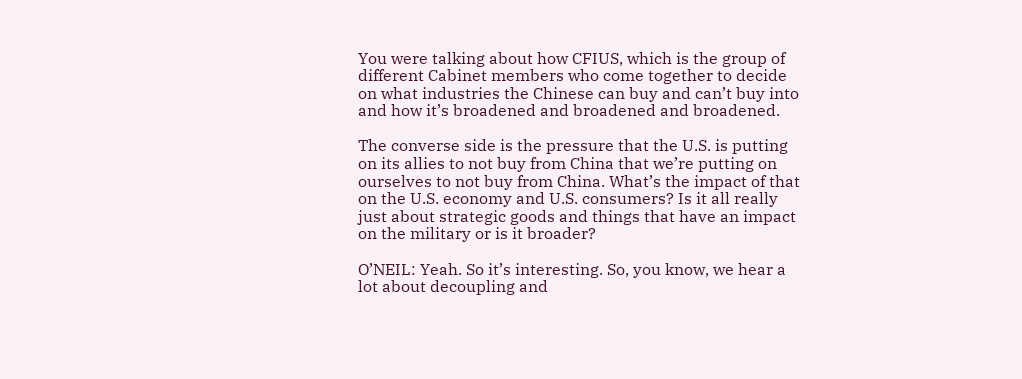You were talking about how CFIUS, which is the group of different Cabinet members who come together to decide on what industries the Chinese can buy and can’t buy into and how it’s broadened and broadened and broadened.

The converse side is the pressure that the U.S. is putting on its allies to not buy from China that we’re putting on ourselves to not buy from China. What’s the impact of that on the U.S. economy and U.S. consumers? Is it all really just about strategic goods and things that have an impact on the military or is it broader?

O’NEIL: Yeah. So it’s interesting. So, you know, we hear a lot about decoupling and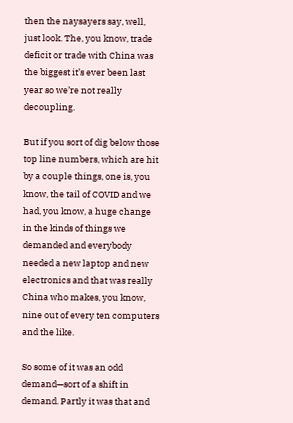then the naysayers say, well, just look. The, you know, trade deficit or trade with China was the biggest it’s ever been last year so we’re not really decoupling.

But if you sort of dig below those top line numbers, which are hit by a couple things, one is, you know, the tail of COVID and we had, you know, a huge change in the kinds of things we demanded and everybody needed a new laptop and new electronics and that was really China who makes, you know, nine out of every ten computers and the like.

So some of it was an odd demand—sort of a shift in demand. Partly it was that and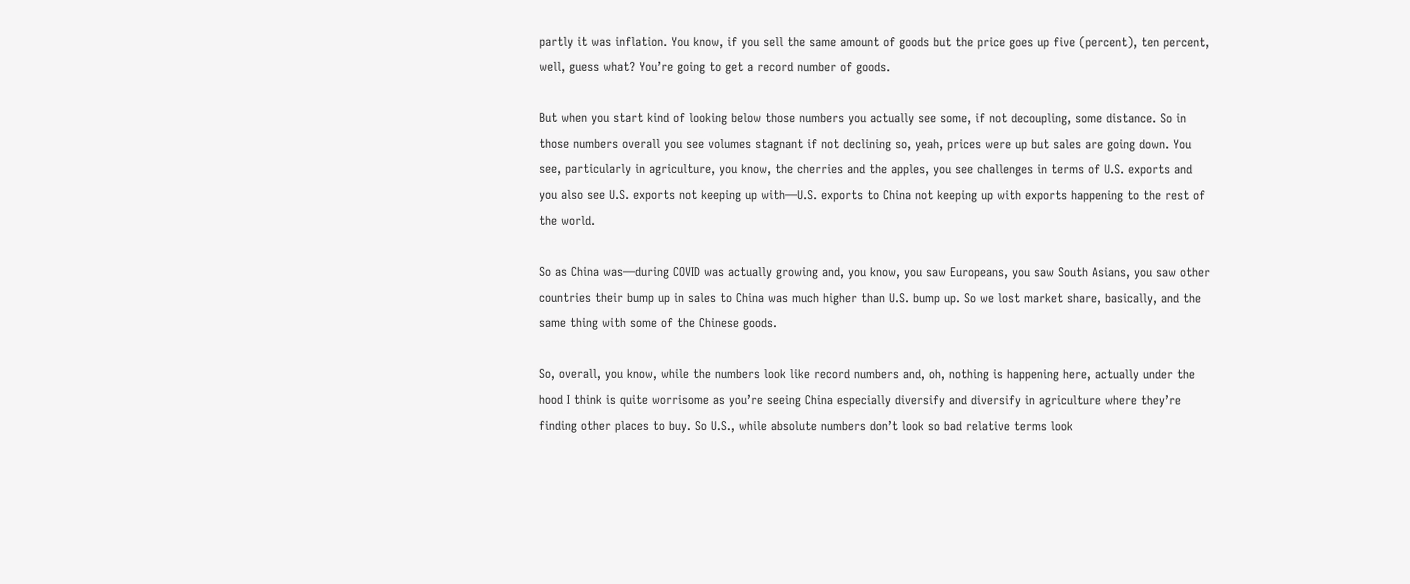partly it was inflation. You know, if you sell the same amount of goods but the price goes up five (percent), ten percent, well, guess what? You’re going to get a record number of goods.

But when you start kind of looking below those numbers you actually see some, if not decoupling, some distance. So in those numbers overall you see volumes stagnant if not declining so, yeah, prices were up but sales are going down. You see, particularly in agriculture, you know, the cherries and the apples, you see challenges in terms of U.S. exports and you also see U.S. exports not keeping up with—U.S. exports to China not keeping up with exports happening to the rest of the world.

So as China was—during COVID was actually growing and, you know, you saw Europeans, you saw South Asians, you saw other countries their bump up in sales to China was much higher than U.S. bump up. So we lost market share, basically, and the same thing with some of the Chinese goods.

So, overall, you know, while the numbers look like record numbers and, oh, nothing is happening here, actually under the hood I think is quite worrisome as you’re seeing China especially diversify and diversify in agriculture where they’re finding other places to buy. So U.S., while absolute numbers don’t look so bad relative terms look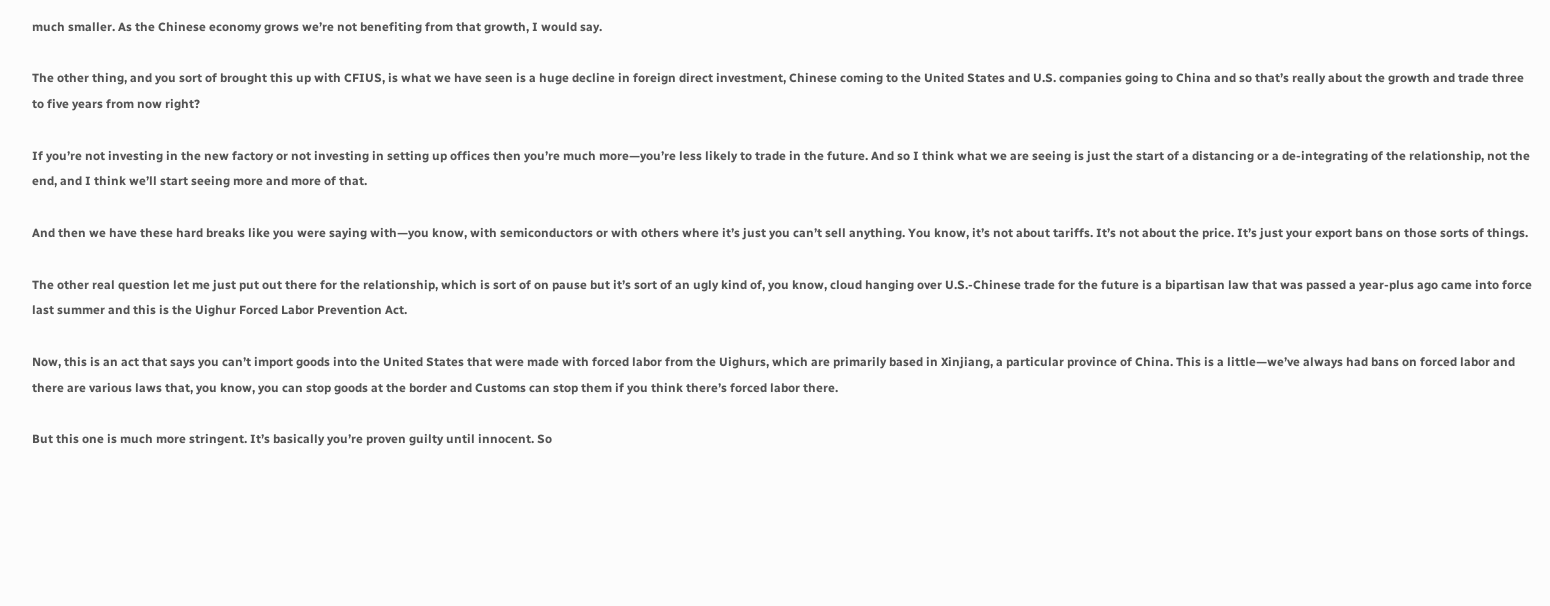much smaller. As the Chinese economy grows we’re not benefiting from that growth, I would say.

The other thing, and you sort of brought this up with CFIUS, is what we have seen is a huge decline in foreign direct investment, Chinese coming to the United States and U.S. companies going to China and so that’s really about the growth and trade three to five years from now right?

If you’re not investing in the new factory or not investing in setting up offices then you’re much more—you’re less likely to trade in the future. And so I think what we are seeing is just the start of a distancing or a de-integrating of the relationship, not the end, and I think we’ll start seeing more and more of that.

And then we have these hard breaks like you were saying with—you know, with semiconductors or with others where it’s just you can’t sell anything. You know, it’s not about tariffs. It’s not about the price. It’s just your export bans on those sorts of things.

The other real question let me just put out there for the relationship, which is sort of on pause but it’s sort of an ugly kind of, you know, cloud hanging over U.S.-Chinese trade for the future is a bipartisan law that was passed a year-plus ago came into force last summer and this is the Uighur Forced Labor Prevention Act.

Now, this is an act that says you can’t import goods into the United States that were made with forced labor from the Uighurs, which are primarily based in Xinjiang, a particular province of China. This is a little—we’ve always had bans on forced labor and there are various laws that, you know, you can stop goods at the border and Customs can stop them if you think there’s forced labor there.

But this one is much more stringent. It’s basically you’re proven guilty until innocent. So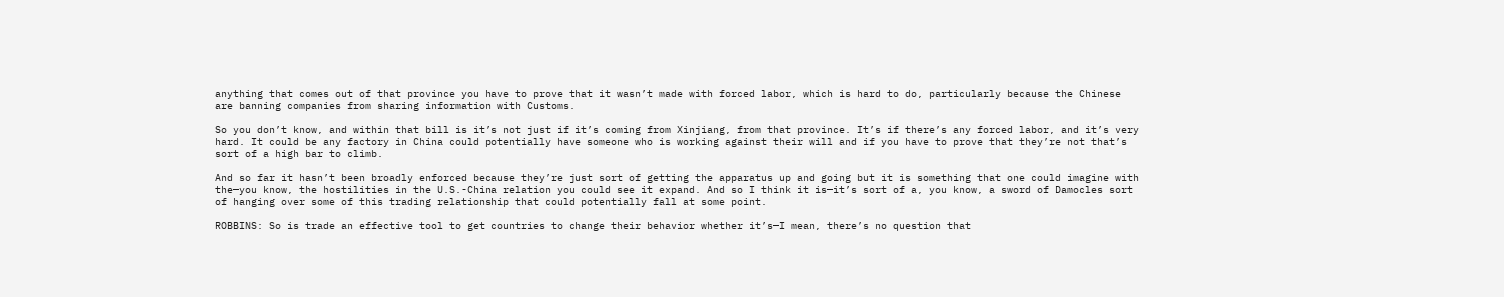anything that comes out of that province you have to prove that it wasn’t made with forced labor, which is hard to do, particularly because the Chinese are banning companies from sharing information with Customs.

So you don’t know, and within that bill is it’s not just if it’s coming from Xinjiang, from that province. It’s if there’s any forced labor, and it’s very hard. It could be any factory in China could potentially have someone who is working against their will and if you have to prove that they’re not that’s sort of a high bar to climb.

And so far it hasn’t been broadly enforced because they’re just sort of getting the apparatus up and going but it is something that one could imagine with the—you know, the hostilities in the U.S.-China relation you could see it expand. And so I think it is—it’s sort of a, you know, a sword of Damocles sort of hanging over some of this trading relationship that could potentially fall at some point.

ROBBINS: So is trade an effective tool to get countries to change their behavior whether it’s—I mean, there’s no question that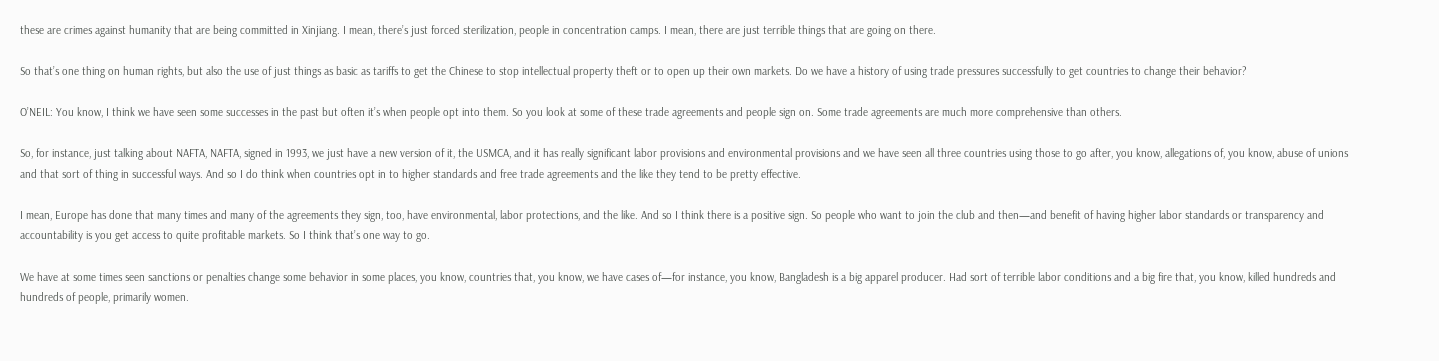these are crimes against humanity that are being committed in Xinjiang. I mean, there’s just forced sterilization, people in concentration camps. I mean, there are just terrible things that are going on there.

So that’s one thing on human rights, but also the use of just things as basic as tariffs to get the Chinese to stop intellectual property theft or to open up their own markets. Do we have a history of using trade pressures successfully to get countries to change their behavior?

O’NEIL: You know, I think we have seen some successes in the past but often it’s when people opt into them. So you look at some of these trade agreements and people sign on. Some trade agreements are much more comprehensive than others.

So, for instance, just talking about NAFTA, NAFTA, signed in 1993, we just have a new version of it, the USMCA, and it has really significant labor provisions and environmental provisions and we have seen all three countries using those to go after, you know, allegations of, you know, abuse of unions and that sort of thing in successful ways. And so I do think when countries opt in to higher standards and free trade agreements and the like they tend to be pretty effective.

I mean, Europe has done that many times and many of the agreements they sign, too, have environmental, labor protections, and the like. And so I think there is a positive sign. So people who want to join the club and then—and benefit of having higher labor standards or transparency and accountability is you get access to quite profitable markets. So I think that’s one way to go.

We have at some times seen sanctions or penalties change some behavior in some places, you know, countries that, you know, we have cases of—for instance, you know, Bangladesh is a big apparel producer. Had sort of terrible labor conditions and a big fire that, you know, killed hundreds and hundreds of people, primarily women.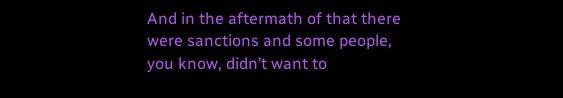And in the aftermath of that there were sanctions and some people, you know, didn’t want to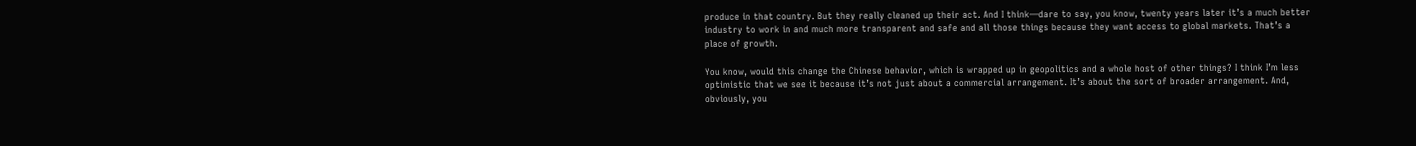produce in that country. But they really cleaned up their act. And I think—dare to say, you know, twenty years later it’s a much better industry to work in and much more transparent and safe and all those things because they want access to global markets. That’s a place of growth.

You know, would this change the Chinese behavior, which is wrapped up in geopolitics and a whole host of other things? I think I’m less optimistic that we see it because it’s not just about a commercial arrangement. It’s about the sort of broader arrangement. And, obviously, you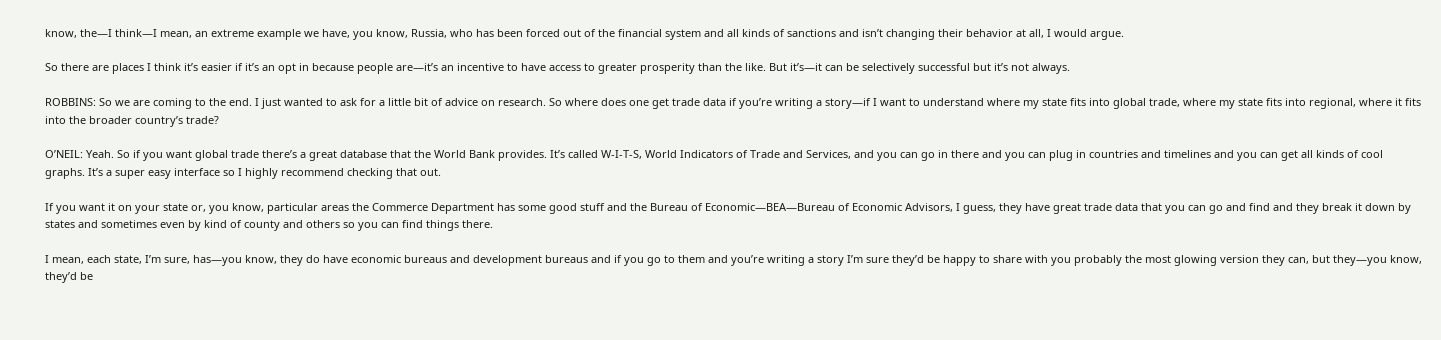know, the—I think—I mean, an extreme example we have, you know, Russia, who has been forced out of the financial system and all kinds of sanctions and isn’t changing their behavior at all, I would argue.

So there are places I think it’s easier if it’s an opt in because people are—it’s an incentive to have access to greater prosperity than the like. But it’s—it can be selectively successful but it’s not always.

ROBBINS: So we are coming to the end. I just wanted to ask for a little bit of advice on research. So where does one get trade data if you’re writing a story—if I want to understand where my state fits into global trade, where my state fits into regional, where it fits into the broader country’s trade?

O’NEIL: Yeah. So if you want global trade there’s a great database that the World Bank provides. It’s called W-I-T-S, World Indicators of Trade and Services, and you can go in there and you can plug in countries and timelines and you can get all kinds of cool graphs. It’s a super easy interface so I highly recommend checking that out.

If you want it on your state or, you know, particular areas the Commerce Department has some good stuff and the Bureau of Economic—BEA—Bureau of Economic Advisors, I guess, they have great trade data that you can go and find and they break it down by states and sometimes even by kind of county and others so you can find things there.

I mean, each state, I’m sure, has—you know, they do have economic bureaus and development bureaus and if you go to them and you’re writing a story I’m sure they’d be happy to share with you probably the most glowing version they can, but they—you know, they’d be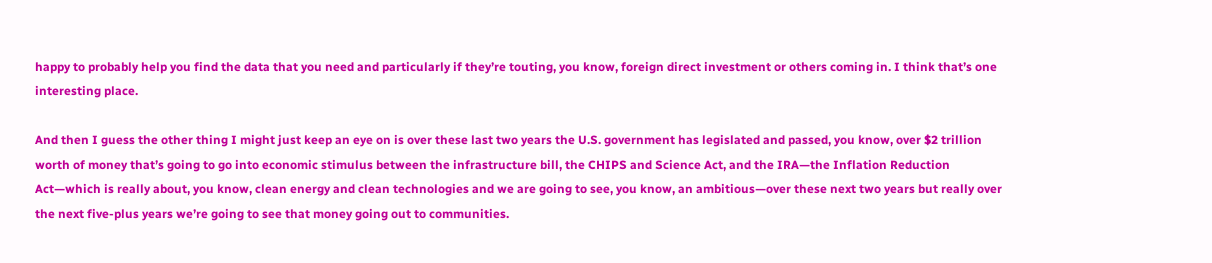happy to probably help you find the data that you need and particularly if they’re touting, you know, foreign direct investment or others coming in. I think that’s one interesting place.

And then I guess the other thing I might just keep an eye on is over these last two years the U.S. government has legislated and passed, you know, over $2 trillion worth of money that’s going to go into economic stimulus between the infrastructure bill, the CHIPS and Science Act, and the IRA—the Inflation Reduction Act—which is really about, you know, clean energy and clean technologies and we are going to see, you know, an ambitious—over these next two years but really over the next five-plus years we’re going to see that money going out to communities.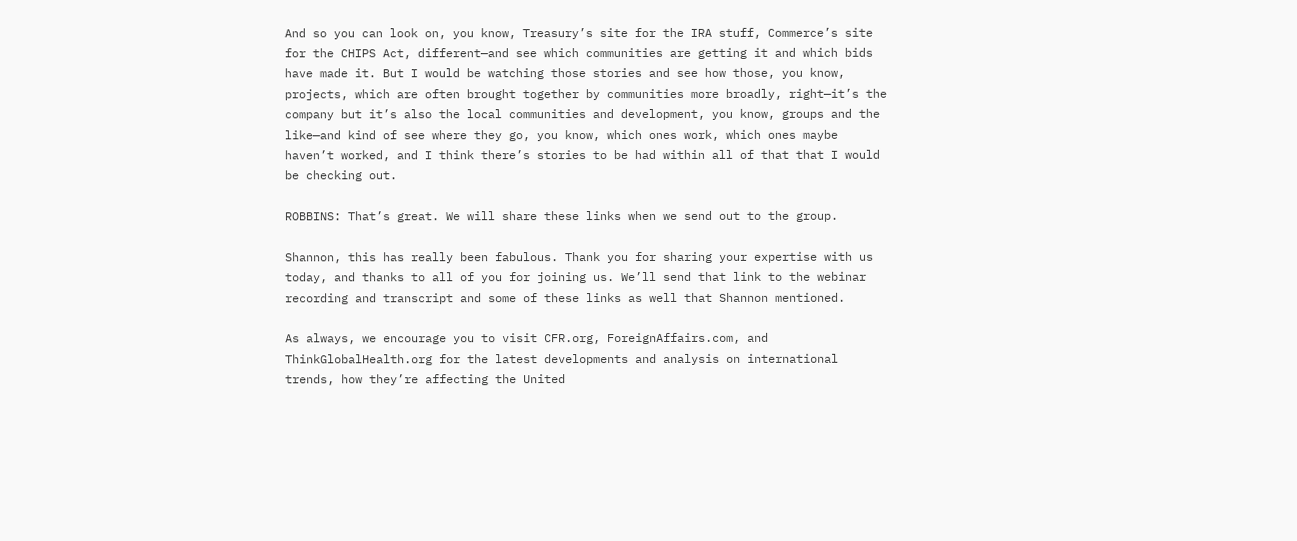And so you can look on, you know, Treasury’s site for the IRA stuff, Commerce’s site for the CHIPS Act, different—and see which communities are getting it and which bids have made it. But I would be watching those stories and see how those, you know, projects, which are often brought together by communities more broadly, right—it’s the company but it’s also the local communities and development, you know, groups and the like—and kind of see where they go, you know, which ones work, which ones maybe haven’t worked, and I think there’s stories to be had within all of that that I would be checking out.

ROBBINS: That’s great. We will share these links when we send out to the group.

Shannon, this has really been fabulous. Thank you for sharing your expertise with us today, and thanks to all of you for joining us. We’ll send that link to the webinar recording and transcript and some of these links as well that Shannon mentioned.

As always, we encourage you to visit CFR.org, ForeignAffairs.com, and ThinkGlobalHealth.org for the latest developments and analysis on international trends, how they’re affecting the United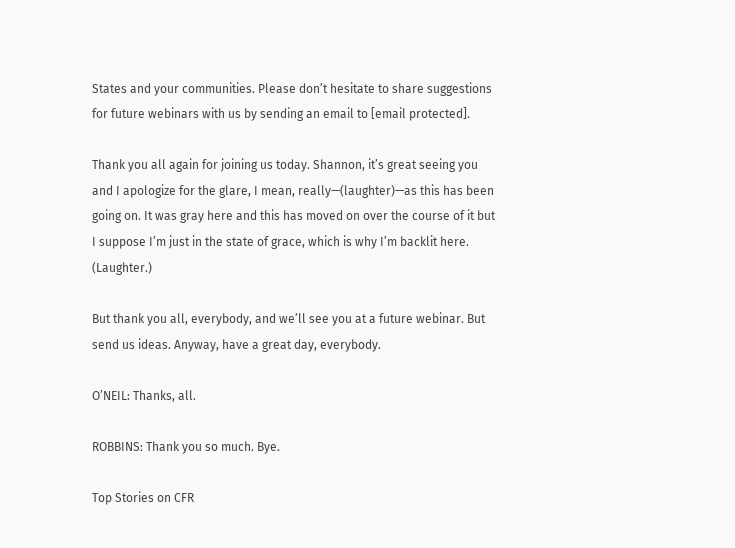States and your communities. Please don’t hesitate to share suggestions for future webinars with us by sending an email to [email protected].

Thank you all again for joining us today. Shannon, it’s great seeing you and I apologize for the glare, I mean, really—(laughter)—as this has been going on. It was gray here and this has moved on over the course of it but I suppose I’m just in the state of grace, which is why I’m backlit here. (Laughter.)

But thank you all, everybody, and we’ll see you at a future webinar. But send us ideas. Anyway, have a great day, everybody.

O’NEIL: Thanks, all.

ROBBINS: Thank you so much. Bye.

Top Stories on CFR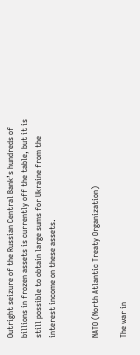Outright seizure of the Russian Central Bank’s hundreds of billions in frozen assets is currently off the table, but it is still possible to obtain large sums for Ukraine from the interest income on these assets.


NATO (North Atlantic Treaty Organization)

The war in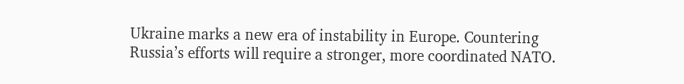Ukraine marks a new era of instability in Europe. Countering Russia’s efforts will require a stronger, more coordinated NATO.